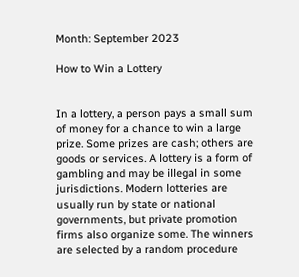Month: September 2023

How to Win a Lottery


In a lottery, a person pays a small sum of money for a chance to win a large prize. Some prizes are cash; others are goods or services. A lottery is a form of gambling and may be illegal in some jurisdictions. Modern lotteries are usually run by state or national governments, but private promotion firms also organize some. The winners are selected by a random procedure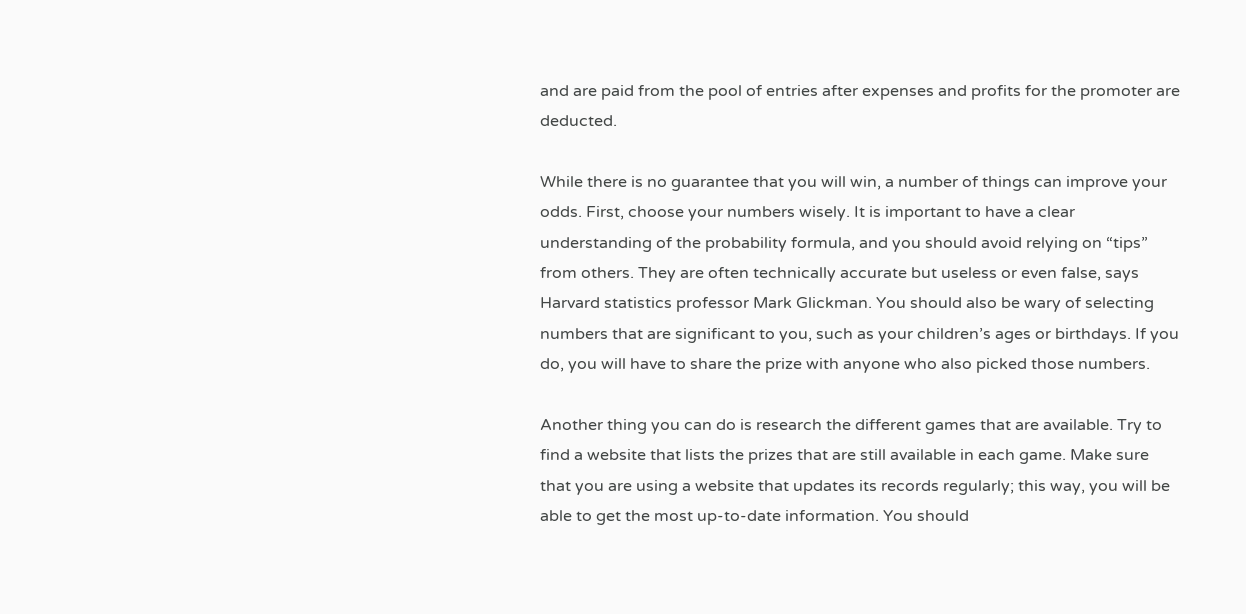and are paid from the pool of entries after expenses and profits for the promoter are deducted.

While there is no guarantee that you will win, a number of things can improve your odds. First, choose your numbers wisely. It is important to have a clear understanding of the probability formula, and you should avoid relying on “tips” from others. They are often technically accurate but useless or even false, says Harvard statistics professor Mark Glickman. You should also be wary of selecting numbers that are significant to you, such as your children’s ages or birthdays. If you do, you will have to share the prize with anyone who also picked those numbers.

Another thing you can do is research the different games that are available. Try to find a website that lists the prizes that are still available in each game. Make sure that you are using a website that updates its records regularly; this way, you will be able to get the most up-to-date information. You should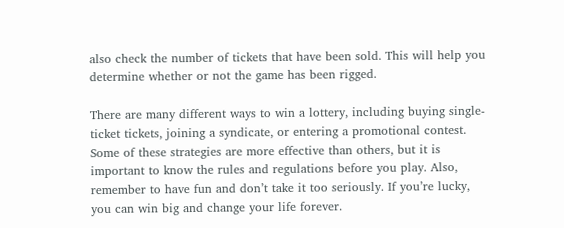also check the number of tickets that have been sold. This will help you determine whether or not the game has been rigged.

There are many different ways to win a lottery, including buying single-ticket tickets, joining a syndicate, or entering a promotional contest. Some of these strategies are more effective than others, but it is important to know the rules and regulations before you play. Also, remember to have fun and don’t take it too seriously. If you’re lucky, you can win big and change your life forever.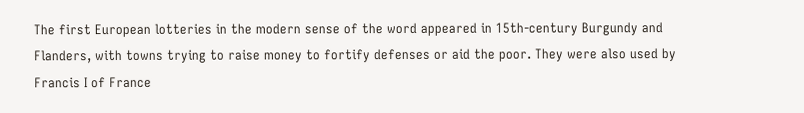The first European lotteries in the modern sense of the word appeared in 15th-century Burgundy and Flanders, with towns trying to raise money to fortify defenses or aid the poor. They were also used by Francis I of France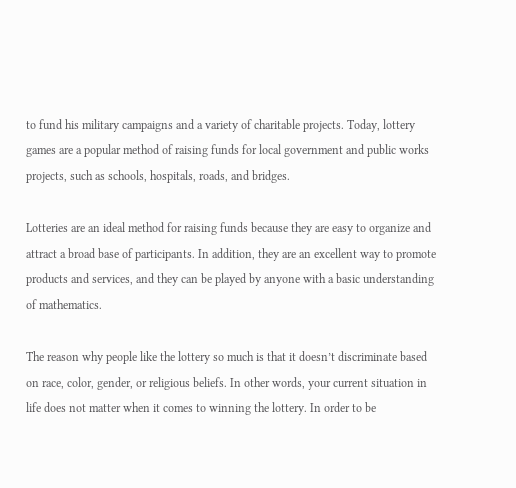to fund his military campaigns and a variety of charitable projects. Today, lottery games are a popular method of raising funds for local government and public works projects, such as schools, hospitals, roads, and bridges.

Lotteries are an ideal method for raising funds because they are easy to organize and attract a broad base of participants. In addition, they are an excellent way to promote products and services, and they can be played by anyone with a basic understanding of mathematics.

The reason why people like the lottery so much is that it doesn’t discriminate based on race, color, gender, or religious beliefs. In other words, your current situation in life does not matter when it comes to winning the lottery. In order to be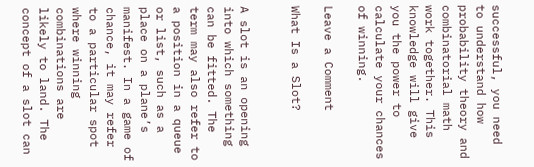successful, you need to understand how probability theory and combinatorial math work together. This knowledge will give you the power to calculate your chances of winning.

Leave a Comment

What Is a Slot?


A slot is an opening into which something can be fitted. The term may also refer to a position in a queue or list, such as a place on a plane’s manifest. In a game of chance, it may refer to a particular spot where winning combinations are likely to land. The concept of a slot can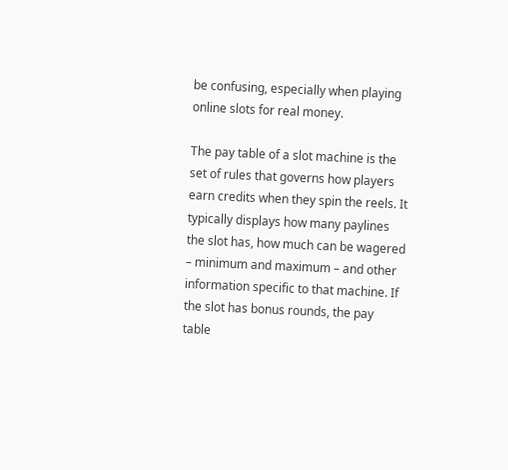be confusing, especially when playing online slots for real money.

The pay table of a slot machine is the set of rules that governs how players earn credits when they spin the reels. It typically displays how many paylines the slot has, how much can be wagered – minimum and maximum – and other information specific to that machine. If the slot has bonus rounds, the pay table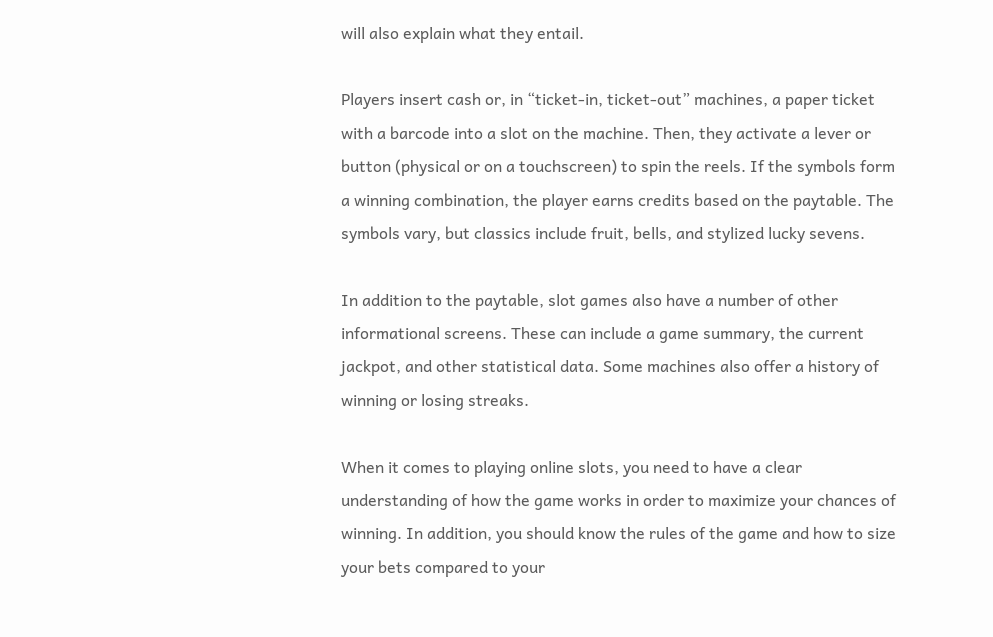will also explain what they entail.

Players insert cash or, in “ticket-in, ticket-out” machines, a paper ticket with a barcode into a slot on the machine. Then, they activate a lever or button (physical or on a touchscreen) to spin the reels. If the symbols form a winning combination, the player earns credits based on the paytable. The symbols vary, but classics include fruit, bells, and stylized lucky sevens.

In addition to the paytable, slot games also have a number of other informational screens. These can include a game summary, the current jackpot, and other statistical data. Some machines also offer a history of winning or losing streaks.

When it comes to playing online slots, you need to have a clear understanding of how the game works in order to maximize your chances of winning. In addition, you should know the rules of the game and how to size your bets compared to your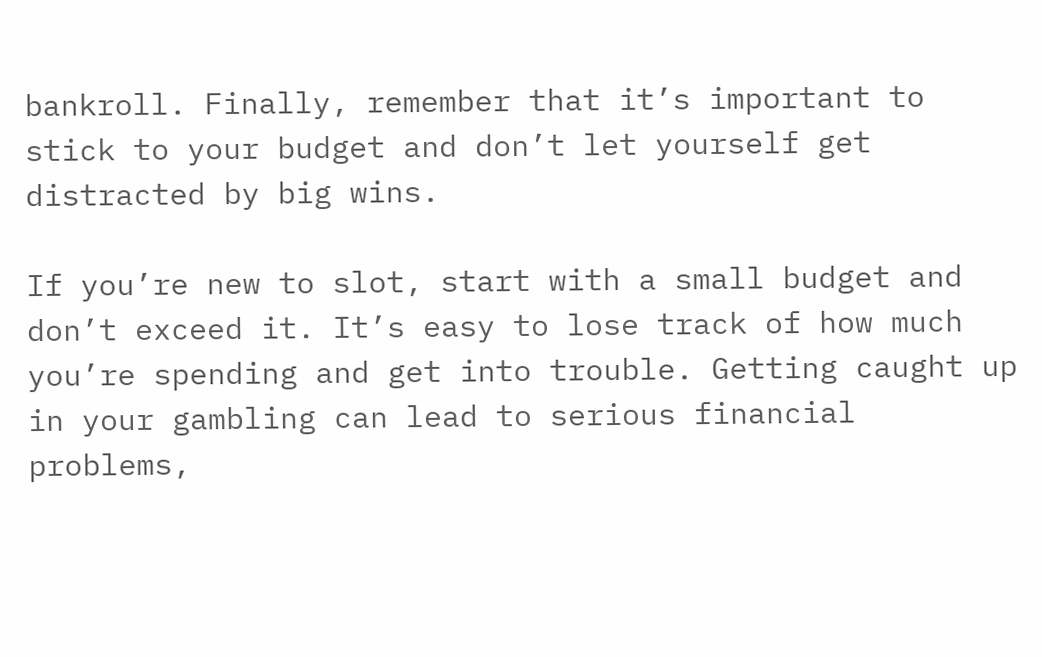bankroll. Finally, remember that it’s important to stick to your budget and don’t let yourself get distracted by big wins.

If you’re new to slot, start with a small budget and don’t exceed it. It’s easy to lose track of how much you’re spending and get into trouble. Getting caught up in your gambling can lead to serious financial problems,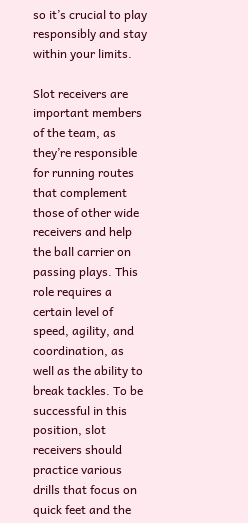so it’s crucial to play responsibly and stay within your limits.

Slot receivers are important members of the team, as they’re responsible for running routes that complement those of other wide receivers and help the ball carrier on passing plays. This role requires a certain level of speed, agility, and coordination, as well as the ability to break tackles. To be successful in this position, slot receivers should practice various drills that focus on quick feet and the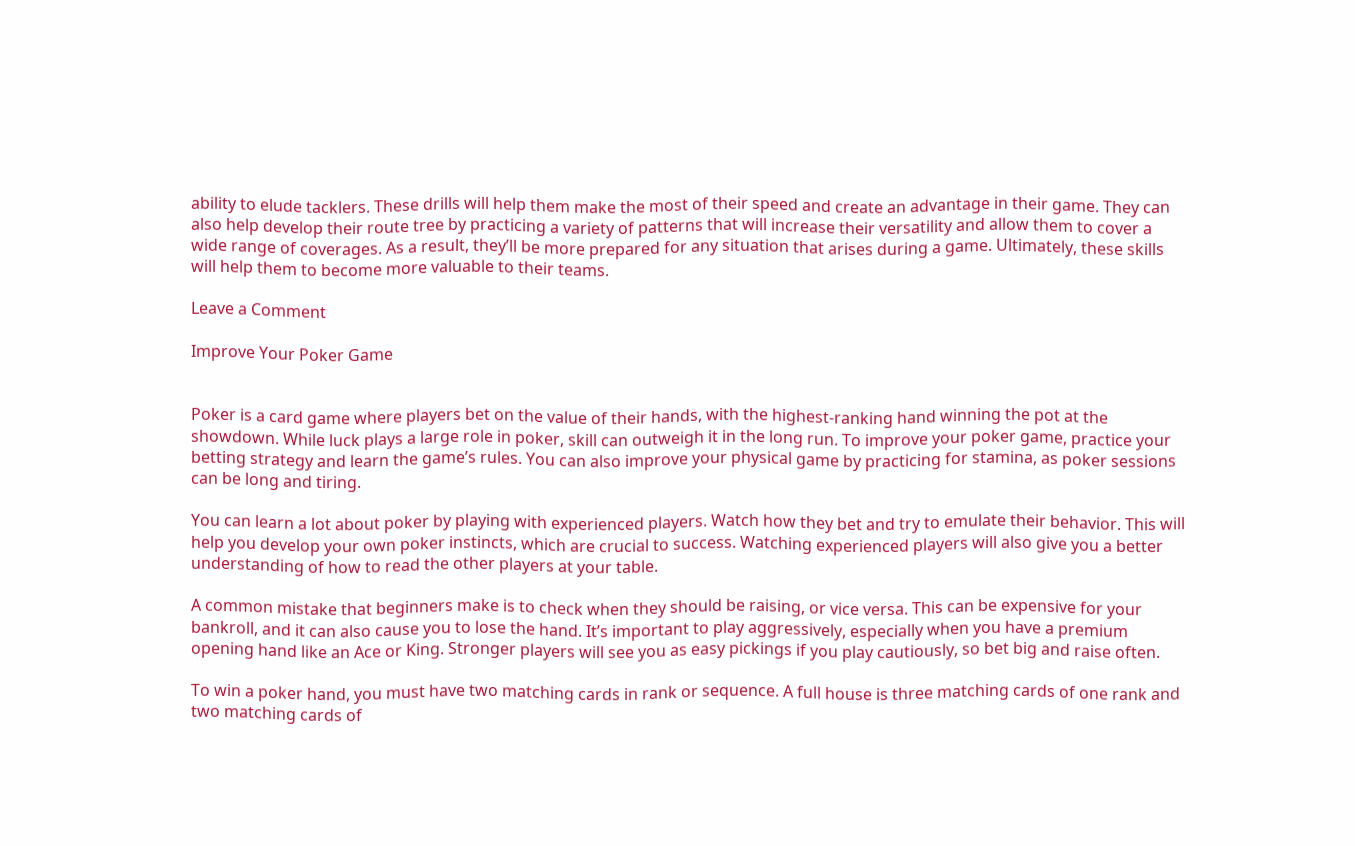ability to elude tacklers. These drills will help them make the most of their speed and create an advantage in their game. They can also help develop their route tree by practicing a variety of patterns that will increase their versatility and allow them to cover a wide range of coverages. As a result, they’ll be more prepared for any situation that arises during a game. Ultimately, these skills will help them to become more valuable to their teams.

Leave a Comment

Improve Your Poker Game


Poker is a card game where players bet on the value of their hands, with the highest-ranking hand winning the pot at the showdown. While luck plays a large role in poker, skill can outweigh it in the long run. To improve your poker game, practice your betting strategy and learn the game’s rules. You can also improve your physical game by practicing for stamina, as poker sessions can be long and tiring.

You can learn a lot about poker by playing with experienced players. Watch how they bet and try to emulate their behavior. This will help you develop your own poker instincts, which are crucial to success. Watching experienced players will also give you a better understanding of how to read the other players at your table.

A common mistake that beginners make is to check when they should be raising, or vice versa. This can be expensive for your bankroll, and it can also cause you to lose the hand. It’s important to play aggressively, especially when you have a premium opening hand like an Ace or King. Stronger players will see you as easy pickings if you play cautiously, so bet big and raise often.

To win a poker hand, you must have two matching cards in rank or sequence. A full house is three matching cards of one rank and two matching cards of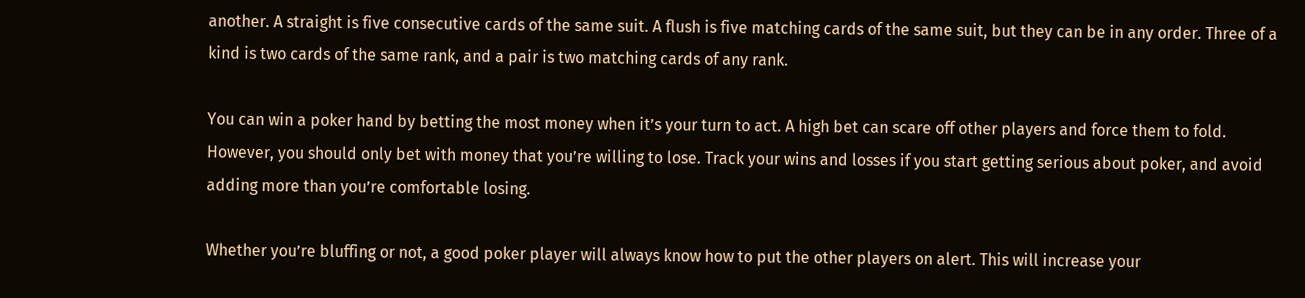another. A straight is five consecutive cards of the same suit. A flush is five matching cards of the same suit, but they can be in any order. Three of a kind is two cards of the same rank, and a pair is two matching cards of any rank.

You can win a poker hand by betting the most money when it’s your turn to act. A high bet can scare off other players and force them to fold. However, you should only bet with money that you’re willing to lose. Track your wins and losses if you start getting serious about poker, and avoid adding more than you’re comfortable losing.

Whether you’re bluffing or not, a good poker player will always know how to put the other players on alert. This will increase your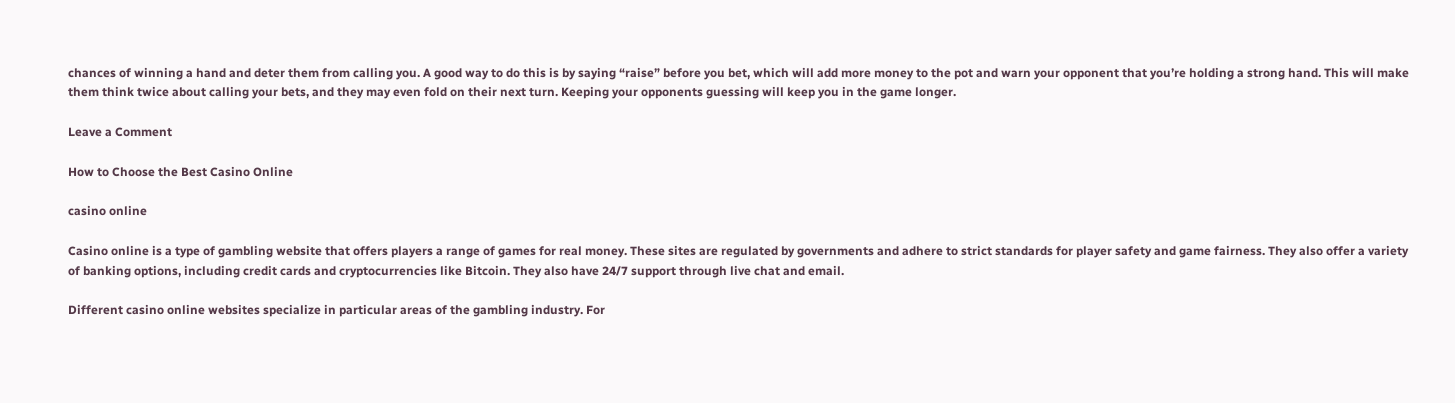chances of winning a hand and deter them from calling you. A good way to do this is by saying “raise” before you bet, which will add more money to the pot and warn your opponent that you’re holding a strong hand. This will make them think twice about calling your bets, and they may even fold on their next turn. Keeping your opponents guessing will keep you in the game longer.

Leave a Comment

How to Choose the Best Casino Online

casino online

Casino online is a type of gambling website that offers players a range of games for real money. These sites are regulated by governments and adhere to strict standards for player safety and game fairness. They also offer a variety of banking options, including credit cards and cryptocurrencies like Bitcoin. They also have 24/7 support through live chat and email.

Different casino online websites specialize in particular areas of the gambling industry. For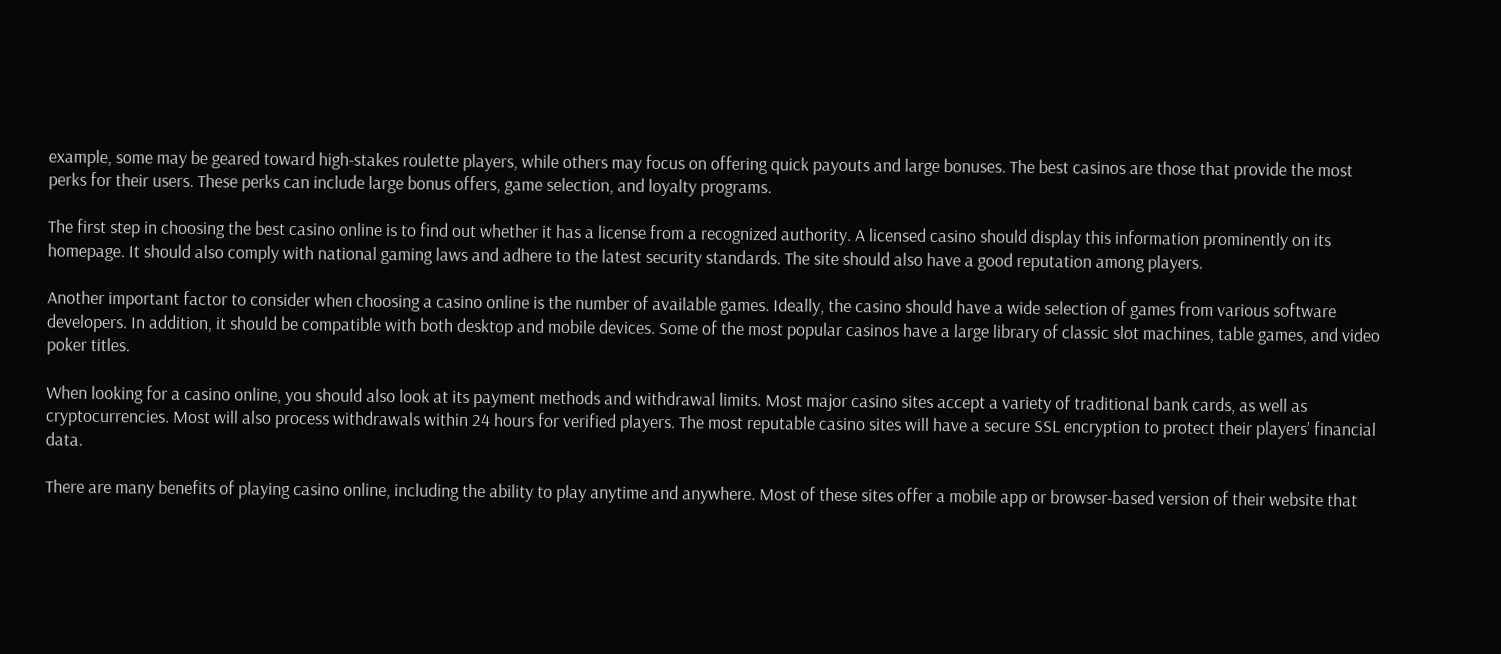example, some may be geared toward high-stakes roulette players, while others may focus on offering quick payouts and large bonuses. The best casinos are those that provide the most perks for their users. These perks can include large bonus offers, game selection, and loyalty programs.

The first step in choosing the best casino online is to find out whether it has a license from a recognized authority. A licensed casino should display this information prominently on its homepage. It should also comply with national gaming laws and adhere to the latest security standards. The site should also have a good reputation among players.

Another important factor to consider when choosing a casino online is the number of available games. Ideally, the casino should have a wide selection of games from various software developers. In addition, it should be compatible with both desktop and mobile devices. Some of the most popular casinos have a large library of classic slot machines, table games, and video poker titles.

When looking for a casino online, you should also look at its payment methods and withdrawal limits. Most major casino sites accept a variety of traditional bank cards, as well as cryptocurrencies. Most will also process withdrawals within 24 hours for verified players. The most reputable casino sites will have a secure SSL encryption to protect their players’ financial data.

There are many benefits of playing casino online, including the ability to play anytime and anywhere. Most of these sites offer a mobile app or browser-based version of their website that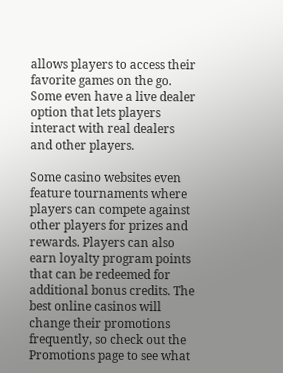allows players to access their favorite games on the go. Some even have a live dealer option that lets players interact with real dealers and other players.

Some casino websites even feature tournaments where players can compete against other players for prizes and rewards. Players can also earn loyalty program points that can be redeemed for additional bonus credits. The best online casinos will change their promotions frequently, so check out the Promotions page to see what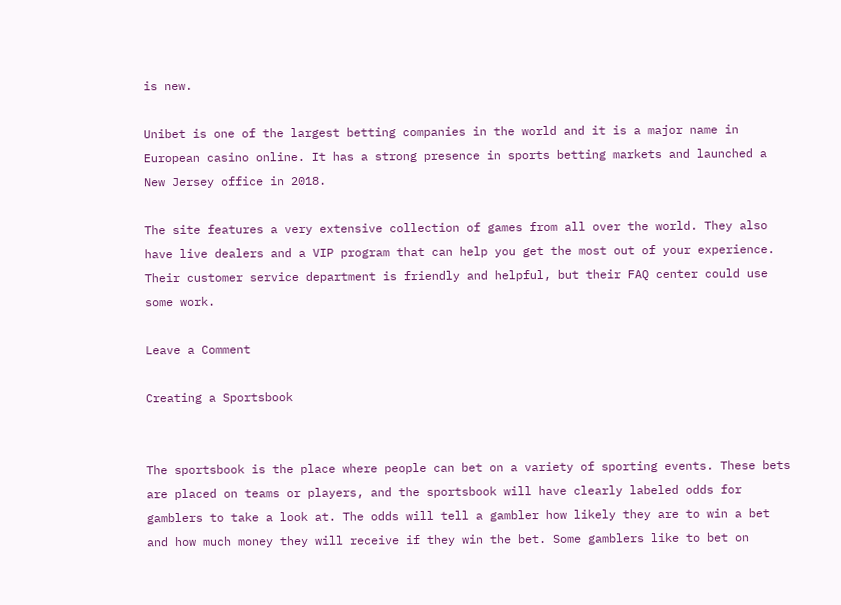is new.

Unibet is one of the largest betting companies in the world and it is a major name in European casino online. It has a strong presence in sports betting markets and launched a New Jersey office in 2018.

The site features a very extensive collection of games from all over the world. They also have live dealers and a VIP program that can help you get the most out of your experience. Their customer service department is friendly and helpful, but their FAQ center could use some work.

Leave a Comment

Creating a Sportsbook


The sportsbook is the place where people can bet on a variety of sporting events. These bets are placed on teams or players, and the sportsbook will have clearly labeled odds for gamblers to take a look at. The odds will tell a gambler how likely they are to win a bet and how much money they will receive if they win the bet. Some gamblers like to bet on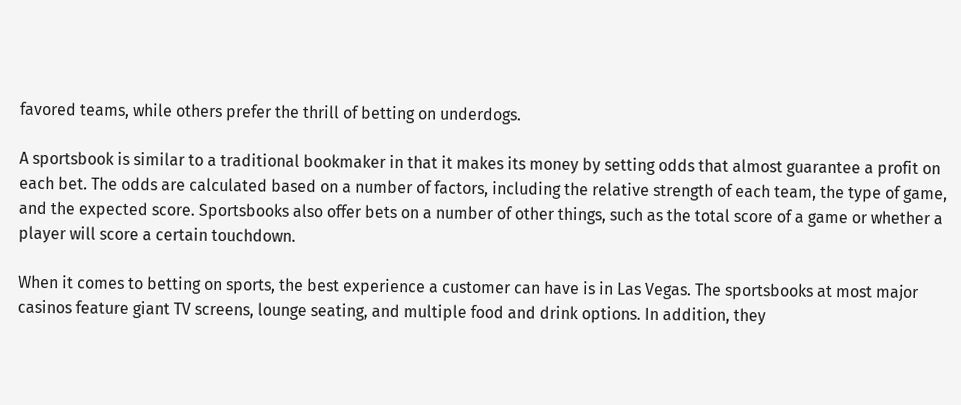favored teams, while others prefer the thrill of betting on underdogs.

A sportsbook is similar to a traditional bookmaker in that it makes its money by setting odds that almost guarantee a profit on each bet. The odds are calculated based on a number of factors, including the relative strength of each team, the type of game, and the expected score. Sportsbooks also offer bets on a number of other things, such as the total score of a game or whether a player will score a certain touchdown.

When it comes to betting on sports, the best experience a customer can have is in Las Vegas. The sportsbooks at most major casinos feature giant TV screens, lounge seating, and multiple food and drink options. In addition, they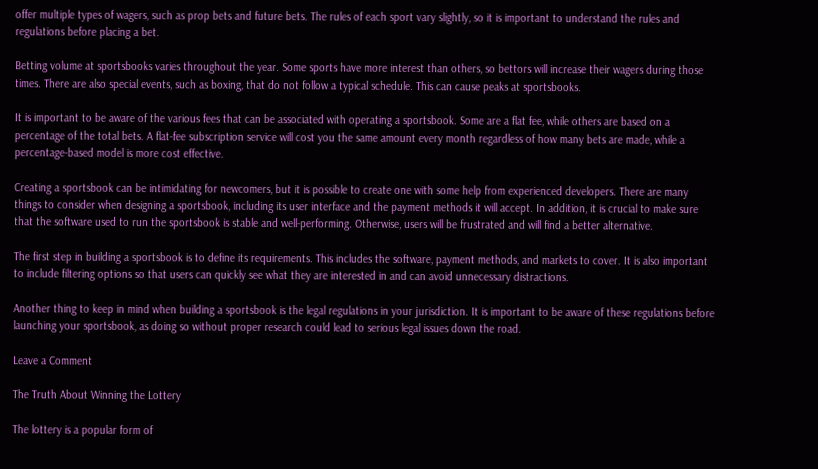offer multiple types of wagers, such as prop bets and future bets. The rules of each sport vary slightly, so it is important to understand the rules and regulations before placing a bet.

Betting volume at sportsbooks varies throughout the year. Some sports have more interest than others, so bettors will increase their wagers during those times. There are also special events, such as boxing, that do not follow a typical schedule. This can cause peaks at sportsbooks.

It is important to be aware of the various fees that can be associated with operating a sportsbook. Some are a flat fee, while others are based on a percentage of the total bets. A flat-fee subscription service will cost you the same amount every month regardless of how many bets are made, while a percentage-based model is more cost effective.

Creating a sportsbook can be intimidating for newcomers, but it is possible to create one with some help from experienced developers. There are many things to consider when designing a sportsbook, including its user interface and the payment methods it will accept. In addition, it is crucial to make sure that the software used to run the sportsbook is stable and well-performing. Otherwise, users will be frustrated and will find a better alternative.

The first step in building a sportsbook is to define its requirements. This includes the software, payment methods, and markets to cover. It is also important to include filtering options so that users can quickly see what they are interested in and can avoid unnecessary distractions.

Another thing to keep in mind when building a sportsbook is the legal regulations in your jurisdiction. It is important to be aware of these regulations before launching your sportsbook, as doing so without proper research could lead to serious legal issues down the road.

Leave a Comment

The Truth About Winning the Lottery

The lottery is a popular form of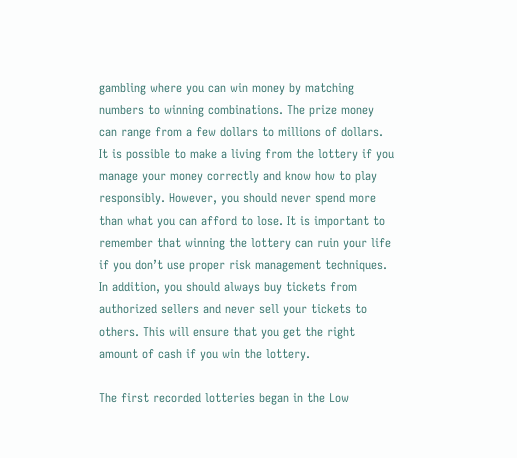gambling where you can win money by matching numbers to winning combinations. The prize money can range from a few dollars to millions of dollars. It is possible to make a living from the lottery if you manage your money correctly and know how to play responsibly. However, you should never spend more than what you can afford to lose. It is important to remember that winning the lottery can ruin your life if you don’t use proper risk management techniques. In addition, you should always buy tickets from authorized sellers and never sell your tickets to others. This will ensure that you get the right amount of cash if you win the lottery.

The first recorded lotteries began in the Low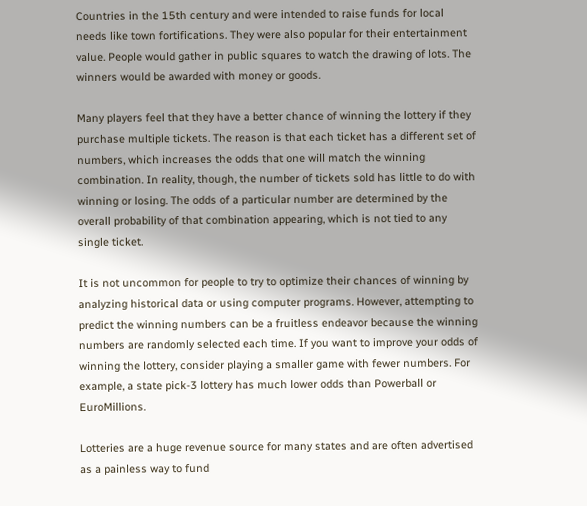Countries in the 15th century and were intended to raise funds for local needs like town fortifications. They were also popular for their entertainment value. People would gather in public squares to watch the drawing of lots. The winners would be awarded with money or goods.

Many players feel that they have a better chance of winning the lottery if they purchase multiple tickets. The reason is that each ticket has a different set of numbers, which increases the odds that one will match the winning combination. In reality, though, the number of tickets sold has little to do with winning or losing. The odds of a particular number are determined by the overall probability of that combination appearing, which is not tied to any single ticket.

It is not uncommon for people to try to optimize their chances of winning by analyzing historical data or using computer programs. However, attempting to predict the winning numbers can be a fruitless endeavor because the winning numbers are randomly selected each time. If you want to improve your odds of winning the lottery, consider playing a smaller game with fewer numbers. For example, a state pick-3 lottery has much lower odds than Powerball or EuroMillions.

Lotteries are a huge revenue source for many states and are often advertised as a painless way to fund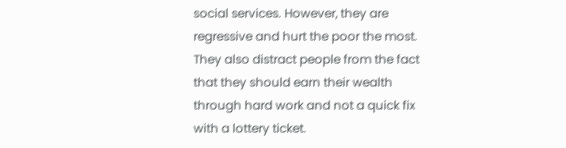social services. However, they are regressive and hurt the poor the most. They also distract people from the fact that they should earn their wealth through hard work and not a quick fix with a lottery ticket.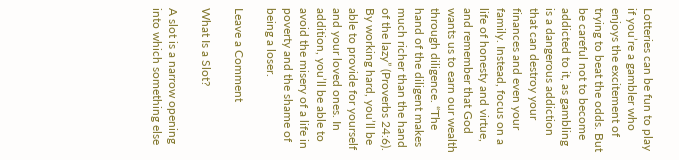Lotteries can be fun to play if you’re a gambler who enjoys the excitement of trying to beat the odds. But be careful not to become addicted to it, as gambling is a dangerous addiction that can destroy your finances and even your family. Instead, focus on a life of honesty and virtue, and remember that God wants us to earn our wealth through diligence. “The hand of the diligent makes much richer than the hand of the lazy” (Proverbs 24:6). By working hard, you’ll be able to provide for yourself and your loved ones. In addition, you’ll be able to avoid the misery of a life in poverty and the shame of being a loser.

Leave a Comment

What Is a Slot?

A slot is a narrow opening into which something else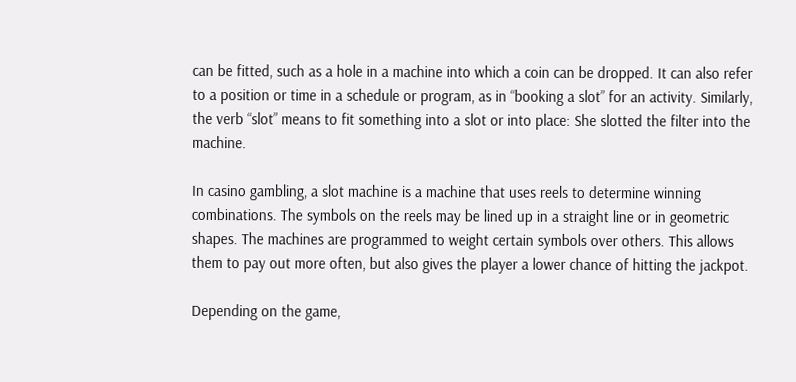can be fitted, such as a hole in a machine into which a coin can be dropped. It can also refer to a position or time in a schedule or program, as in “booking a slot” for an activity. Similarly, the verb “slot” means to fit something into a slot or into place: She slotted the filter into the machine.

In casino gambling, a slot machine is a machine that uses reels to determine winning combinations. The symbols on the reels may be lined up in a straight line or in geometric shapes. The machines are programmed to weight certain symbols over others. This allows them to pay out more often, but also gives the player a lower chance of hitting the jackpot.

Depending on the game,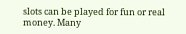slots can be played for fun or real money. Many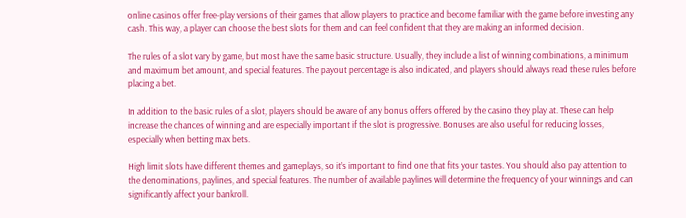online casinos offer free-play versions of their games that allow players to practice and become familiar with the game before investing any cash. This way, a player can choose the best slots for them and can feel confident that they are making an informed decision.

The rules of a slot vary by game, but most have the same basic structure. Usually, they include a list of winning combinations, a minimum and maximum bet amount, and special features. The payout percentage is also indicated, and players should always read these rules before placing a bet.

In addition to the basic rules of a slot, players should be aware of any bonus offers offered by the casino they play at. These can help increase the chances of winning and are especially important if the slot is progressive. Bonuses are also useful for reducing losses, especially when betting max bets.

High limit slots have different themes and gameplays, so it’s important to find one that fits your tastes. You should also pay attention to the denominations, paylines, and special features. The number of available paylines will determine the frequency of your winnings and can significantly affect your bankroll.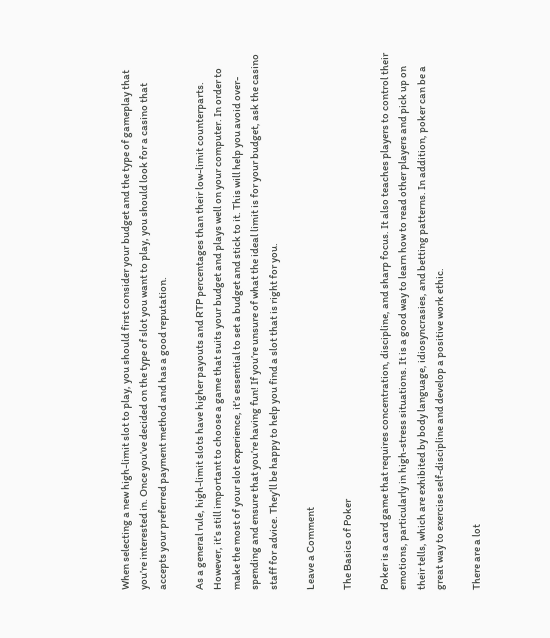When selecting a new high-limit slot to play, you should first consider your budget and the type of gameplay that you’re interested in. Once you’ve decided on the type of slot you want to play, you should look for a casino that accepts your preferred payment method and has a good reputation.

As a general rule, high-limit slots have higher payouts and RTP percentages than their low-limit counterparts. However, it’s still important to choose a game that suits your budget and plays well on your computer. In order to make the most of your slot experience, it’s essential to set a budget and stick to it. This will help you avoid over-spending and ensure that you’re having fun! If you’re unsure of what the ideal limit is for your budget, ask the casino staff for advice. They’ll be happy to help you find a slot that is right for you.

Leave a Comment

The Basics of Poker

Poker is a card game that requires concentration, discipline, and sharp focus. It also teaches players to control their emotions, particularly in high-stress situations. It is a good way to learn how to read other players and pick up on their tells, which are exhibited by body language, idiosyncrasies, and betting patterns. In addition, poker can be a great way to exercise self-discipline and develop a positive work ethic.

There are a lot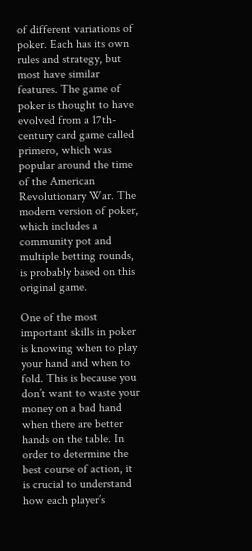of different variations of poker. Each has its own rules and strategy, but most have similar features. The game of poker is thought to have evolved from a 17th-century card game called primero, which was popular around the time of the American Revolutionary War. The modern version of poker, which includes a community pot and multiple betting rounds, is probably based on this original game.

One of the most important skills in poker is knowing when to play your hand and when to fold. This is because you don’t want to waste your money on a bad hand when there are better hands on the table. In order to determine the best course of action, it is crucial to understand how each player’s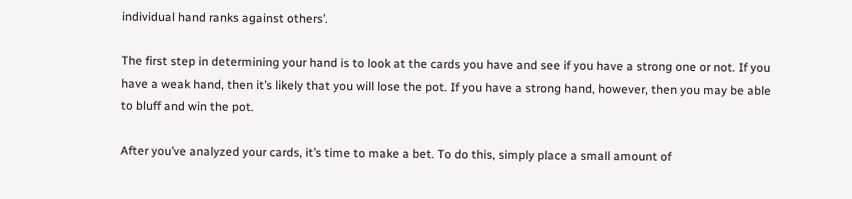individual hand ranks against others’.

The first step in determining your hand is to look at the cards you have and see if you have a strong one or not. If you have a weak hand, then it’s likely that you will lose the pot. If you have a strong hand, however, then you may be able to bluff and win the pot.

After you’ve analyzed your cards, it’s time to make a bet. To do this, simply place a small amount of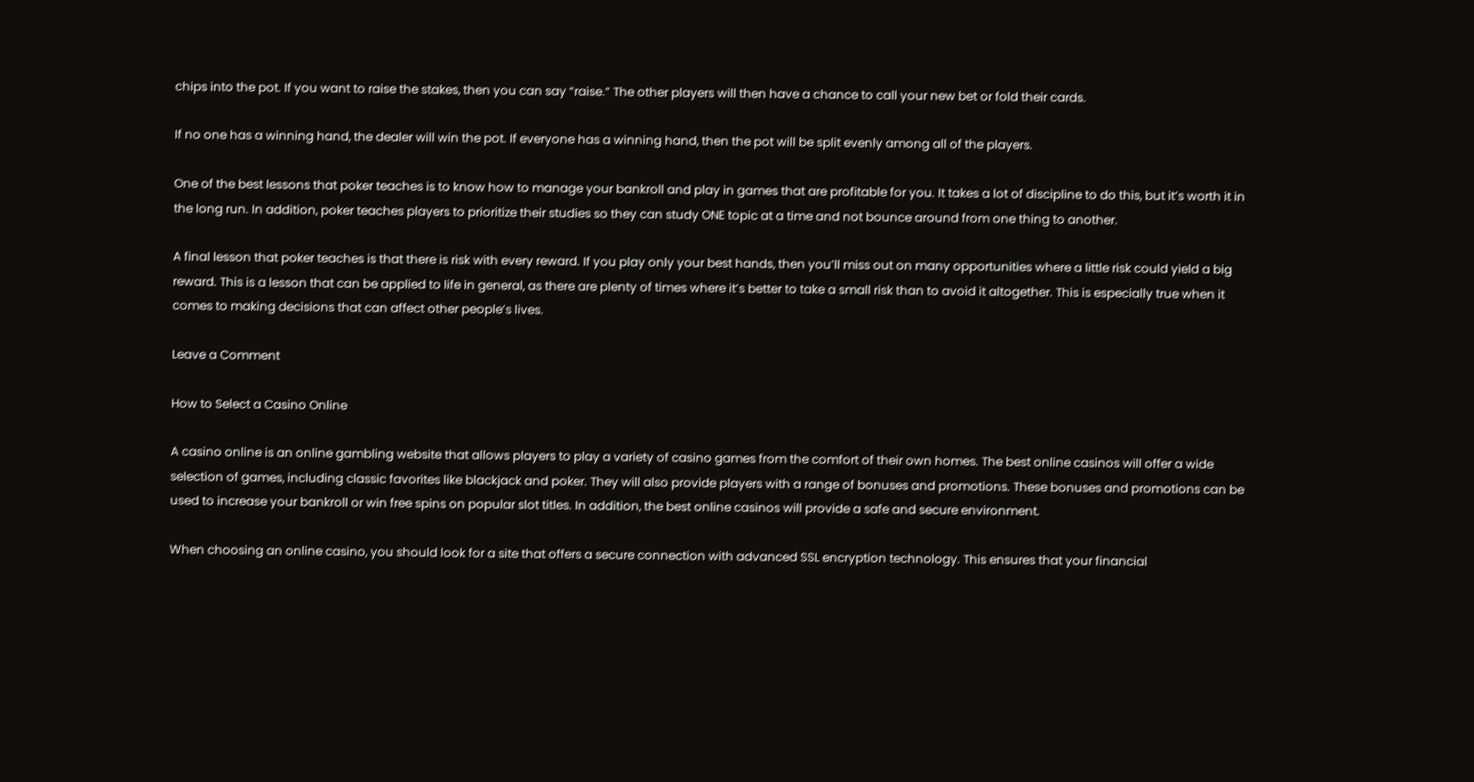chips into the pot. If you want to raise the stakes, then you can say “raise.” The other players will then have a chance to call your new bet or fold their cards.

If no one has a winning hand, the dealer will win the pot. If everyone has a winning hand, then the pot will be split evenly among all of the players.

One of the best lessons that poker teaches is to know how to manage your bankroll and play in games that are profitable for you. It takes a lot of discipline to do this, but it’s worth it in the long run. In addition, poker teaches players to prioritize their studies so they can study ONE topic at a time and not bounce around from one thing to another.

A final lesson that poker teaches is that there is risk with every reward. If you play only your best hands, then you’ll miss out on many opportunities where a little risk could yield a big reward. This is a lesson that can be applied to life in general, as there are plenty of times where it’s better to take a small risk than to avoid it altogether. This is especially true when it comes to making decisions that can affect other people’s lives.

Leave a Comment

How to Select a Casino Online

A casino online is an online gambling website that allows players to play a variety of casino games from the comfort of their own homes. The best online casinos will offer a wide selection of games, including classic favorites like blackjack and poker. They will also provide players with a range of bonuses and promotions. These bonuses and promotions can be used to increase your bankroll or win free spins on popular slot titles. In addition, the best online casinos will provide a safe and secure environment.

When choosing an online casino, you should look for a site that offers a secure connection with advanced SSL encryption technology. This ensures that your financial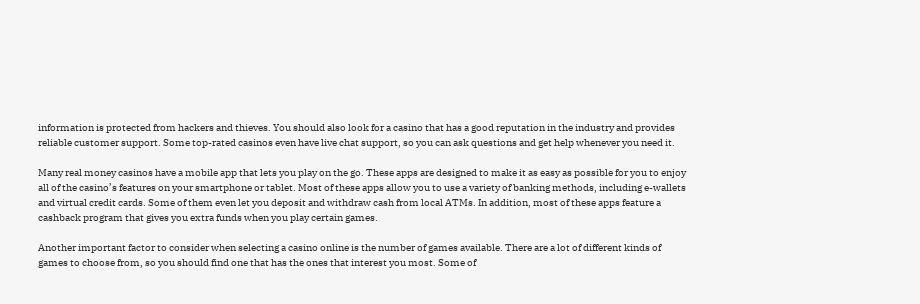information is protected from hackers and thieves. You should also look for a casino that has a good reputation in the industry and provides reliable customer support. Some top-rated casinos even have live chat support, so you can ask questions and get help whenever you need it.

Many real money casinos have a mobile app that lets you play on the go. These apps are designed to make it as easy as possible for you to enjoy all of the casino’s features on your smartphone or tablet. Most of these apps allow you to use a variety of banking methods, including e-wallets and virtual credit cards. Some of them even let you deposit and withdraw cash from local ATMs. In addition, most of these apps feature a cashback program that gives you extra funds when you play certain games.

Another important factor to consider when selecting a casino online is the number of games available. There are a lot of different kinds of games to choose from, so you should find one that has the ones that interest you most. Some of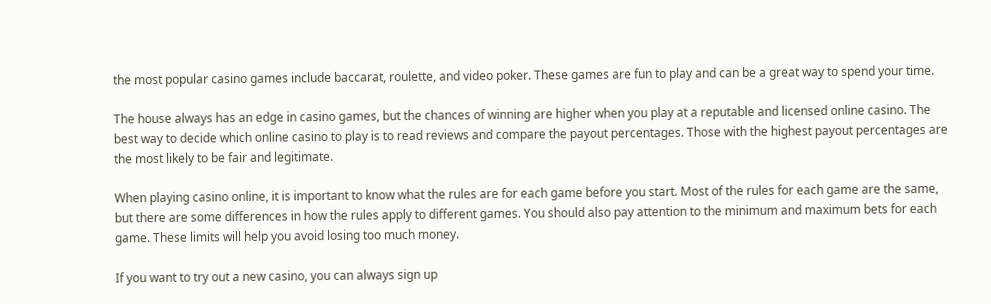the most popular casino games include baccarat, roulette, and video poker. These games are fun to play and can be a great way to spend your time.

The house always has an edge in casino games, but the chances of winning are higher when you play at a reputable and licensed online casino. The best way to decide which online casino to play is to read reviews and compare the payout percentages. Those with the highest payout percentages are the most likely to be fair and legitimate.

When playing casino online, it is important to know what the rules are for each game before you start. Most of the rules for each game are the same, but there are some differences in how the rules apply to different games. You should also pay attention to the minimum and maximum bets for each game. These limits will help you avoid losing too much money.

If you want to try out a new casino, you can always sign up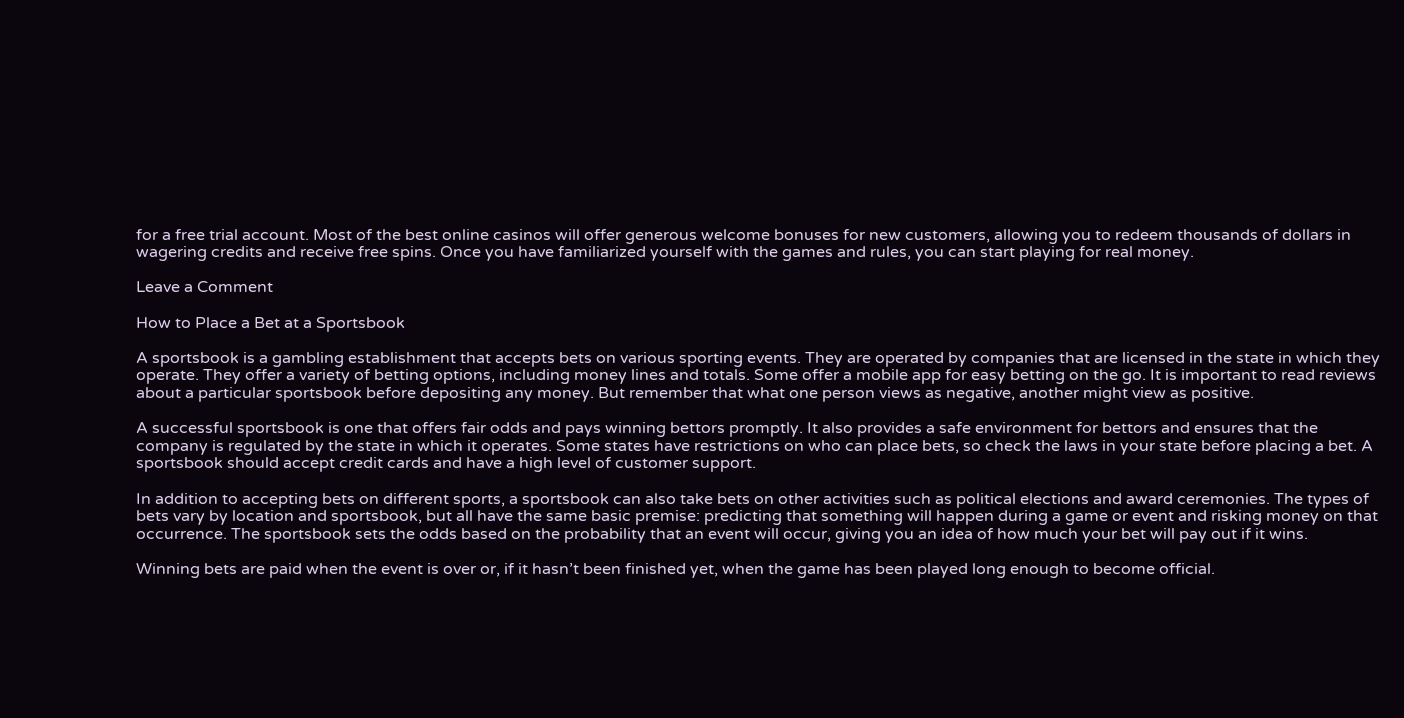for a free trial account. Most of the best online casinos will offer generous welcome bonuses for new customers, allowing you to redeem thousands of dollars in wagering credits and receive free spins. Once you have familiarized yourself with the games and rules, you can start playing for real money.

Leave a Comment

How to Place a Bet at a Sportsbook

A sportsbook is a gambling establishment that accepts bets on various sporting events. They are operated by companies that are licensed in the state in which they operate. They offer a variety of betting options, including money lines and totals. Some offer a mobile app for easy betting on the go. It is important to read reviews about a particular sportsbook before depositing any money. But remember that what one person views as negative, another might view as positive.

A successful sportsbook is one that offers fair odds and pays winning bettors promptly. It also provides a safe environment for bettors and ensures that the company is regulated by the state in which it operates. Some states have restrictions on who can place bets, so check the laws in your state before placing a bet. A sportsbook should accept credit cards and have a high level of customer support.

In addition to accepting bets on different sports, a sportsbook can also take bets on other activities such as political elections and award ceremonies. The types of bets vary by location and sportsbook, but all have the same basic premise: predicting that something will happen during a game or event and risking money on that occurrence. The sportsbook sets the odds based on the probability that an event will occur, giving you an idea of how much your bet will pay out if it wins.

Winning bets are paid when the event is over or, if it hasn’t been finished yet, when the game has been played long enough to become official.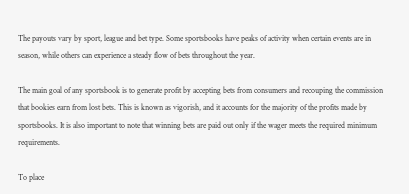The payouts vary by sport, league and bet type. Some sportsbooks have peaks of activity when certain events are in season, while others can experience a steady flow of bets throughout the year.

The main goal of any sportsbook is to generate profit by accepting bets from consumers and recouping the commission that bookies earn from lost bets. This is known as vigorish, and it accounts for the majority of the profits made by sportsbooks. It is also important to note that winning bets are paid out only if the wager meets the required minimum requirements.

To place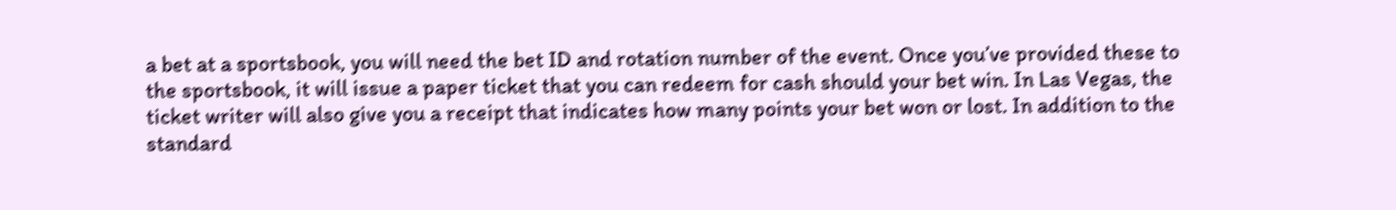a bet at a sportsbook, you will need the bet ID and rotation number of the event. Once you’ve provided these to the sportsbook, it will issue a paper ticket that you can redeem for cash should your bet win. In Las Vegas, the ticket writer will also give you a receipt that indicates how many points your bet won or lost. In addition to the standard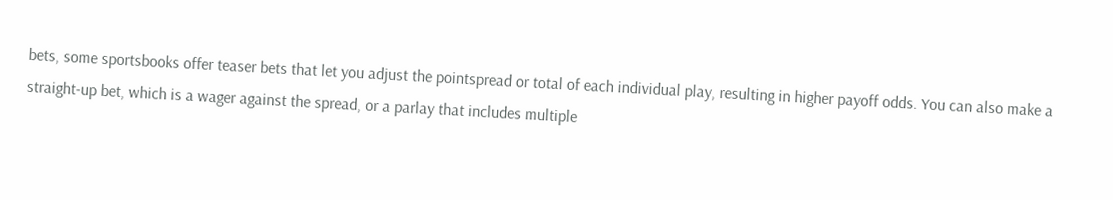bets, some sportsbooks offer teaser bets that let you adjust the pointspread or total of each individual play, resulting in higher payoff odds. You can also make a straight-up bet, which is a wager against the spread, or a parlay that includes multiple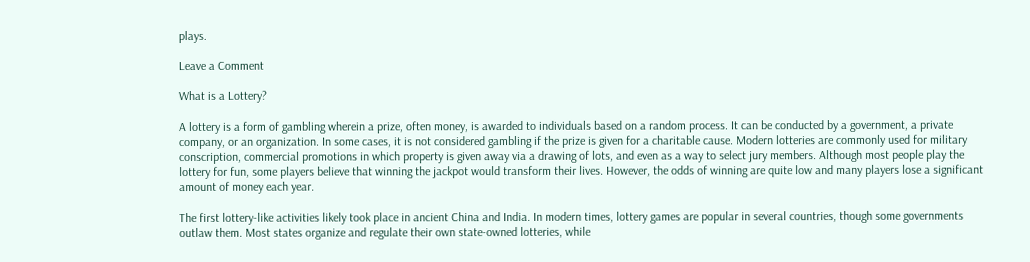plays.

Leave a Comment

What is a Lottery?

A lottery is a form of gambling wherein a prize, often money, is awarded to individuals based on a random process. It can be conducted by a government, a private company, or an organization. In some cases, it is not considered gambling if the prize is given for a charitable cause. Modern lotteries are commonly used for military conscription, commercial promotions in which property is given away via a drawing of lots, and even as a way to select jury members. Although most people play the lottery for fun, some players believe that winning the jackpot would transform their lives. However, the odds of winning are quite low and many players lose a significant amount of money each year.

The first lottery-like activities likely took place in ancient China and India. In modern times, lottery games are popular in several countries, though some governments outlaw them. Most states organize and regulate their own state-owned lotteries, while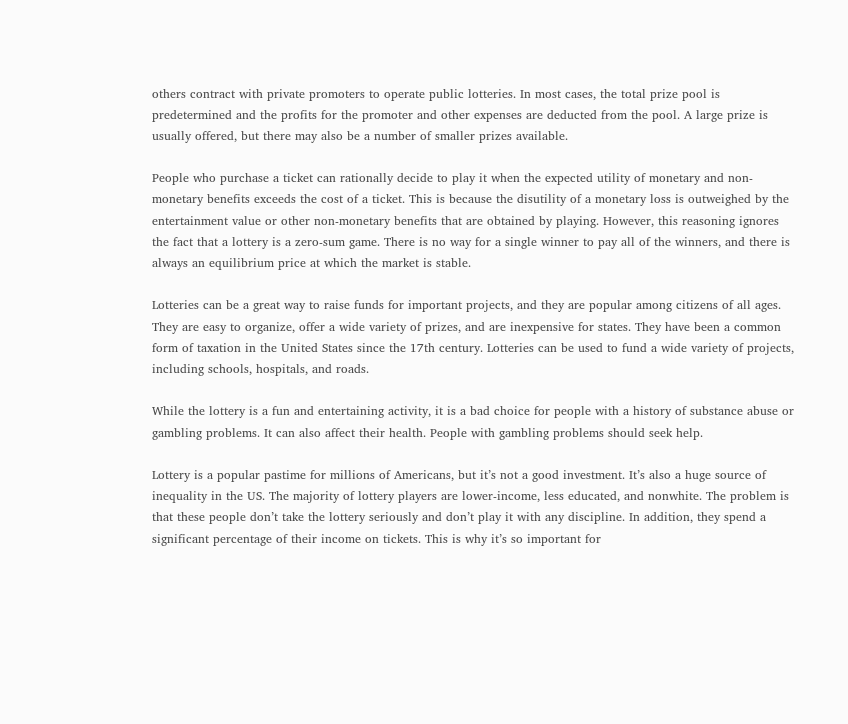others contract with private promoters to operate public lotteries. In most cases, the total prize pool is predetermined and the profits for the promoter and other expenses are deducted from the pool. A large prize is usually offered, but there may also be a number of smaller prizes available.

People who purchase a ticket can rationally decide to play it when the expected utility of monetary and non-monetary benefits exceeds the cost of a ticket. This is because the disutility of a monetary loss is outweighed by the entertainment value or other non-monetary benefits that are obtained by playing. However, this reasoning ignores the fact that a lottery is a zero-sum game. There is no way for a single winner to pay all of the winners, and there is always an equilibrium price at which the market is stable.

Lotteries can be a great way to raise funds for important projects, and they are popular among citizens of all ages. They are easy to organize, offer a wide variety of prizes, and are inexpensive for states. They have been a common form of taxation in the United States since the 17th century. Lotteries can be used to fund a wide variety of projects, including schools, hospitals, and roads.

While the lottery is a fun and entertaining activity, it is a bad choice for people with a history of substance abuse or gambling problems. It can also affect their health. People with gambling problems should seek help.

Lottery is a popular pastime for millions of Americans, but it’s not a good investment. It’s also a huge source of inequality in the US. The majority of lottery players are lower-income, less educated, and nonwhite. The problem is that these people don’t take the lottery seriously and don’t play it with any discipline. In addition, they spend a significant percentage of their income on tickets. This is why it’s so important for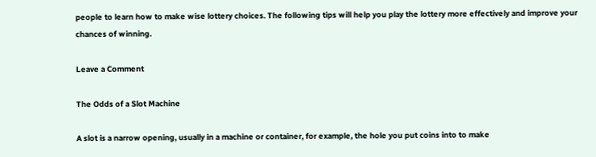people to learn how to make wise lottery choices. The following tips will help you play the lottery more effectively and improve your chances of winning.

Leave a Comment

The Odds of a Slot Machine

A slot is a narrow opening, usually in a machine or container, for example, the hole you put coins into to make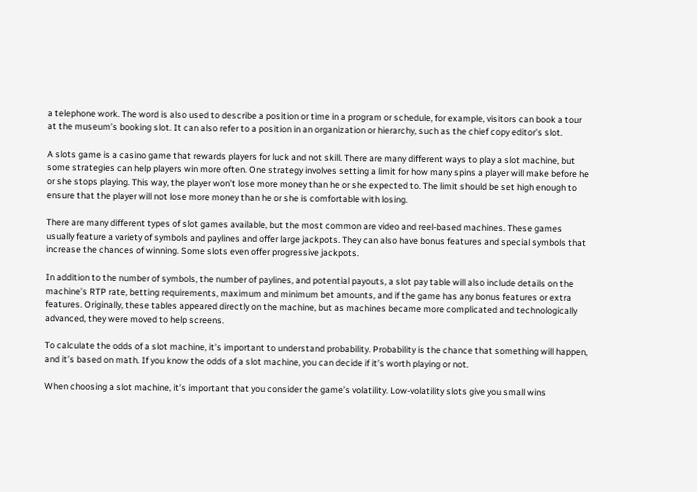a telephone work. The word is also used to describe a position or time in a program or schedule, for example, visitors can book a tour at the museum’s booking slot. It can also refer to a position in an organization or hierarchy, such as the chief copy editor’s slot.

A slots game is a casino game that rewards players for luck and not skill. There are many different ways to play a slot machine, but some strategies can help players win more often. One strategy involves setting a limit for how many spins a player will make before he or she stops playing. This way, the player won’t lose more money than he or she expected to. The limit should be set high enough to ensure that the player will not lose more money than he or she is comfortable with losing.

There are many different types of slot games available, but the most common are video and reel-based machines. These games usually feature a variety of symbols and paylines and offer large jackpots. They can also have bonus features and special symbols that increase the chances of winning. Some slots even offer progressive jackpots.

In addition to the number of symbols, the number of paylines, and potential payouts, a slot pay table will also include details on the machine’s RTP rate, betting requirements, maximum and minimum bet amounts, and if the game has any bonus features or extra features. Originally, these tables appeared directly on the machine, but as machines became more complicated and technologically advanced, they were moved to help screens.

To calculate the odds of a slot machine, it’s important to understand probability. Probability is the chance that something will happen, and it’s based on math. If you know the odds of a slot machine, you can decide if it’s worth playing or not.

When choosing a slot machine, it’s important that you consider the game’s volatility. Low-volatility slots give you small wins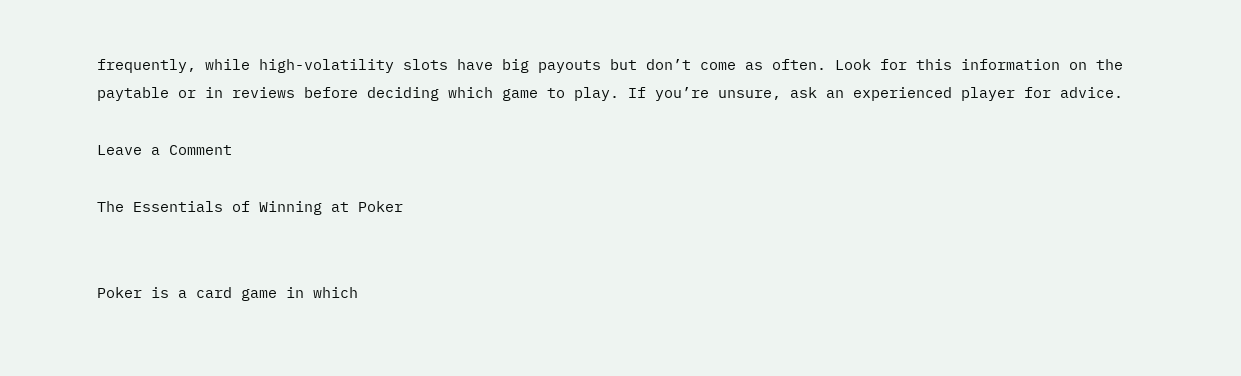frequently, while high-volatility slots have big payouts but don’t come as often. Look for this information on the paytable or in reviews before deciding which game to play. If you’re unsure, ask an experienced player for advice.

Leave a Comment

The Essentials of Winning at Poker


Poker is a card game in which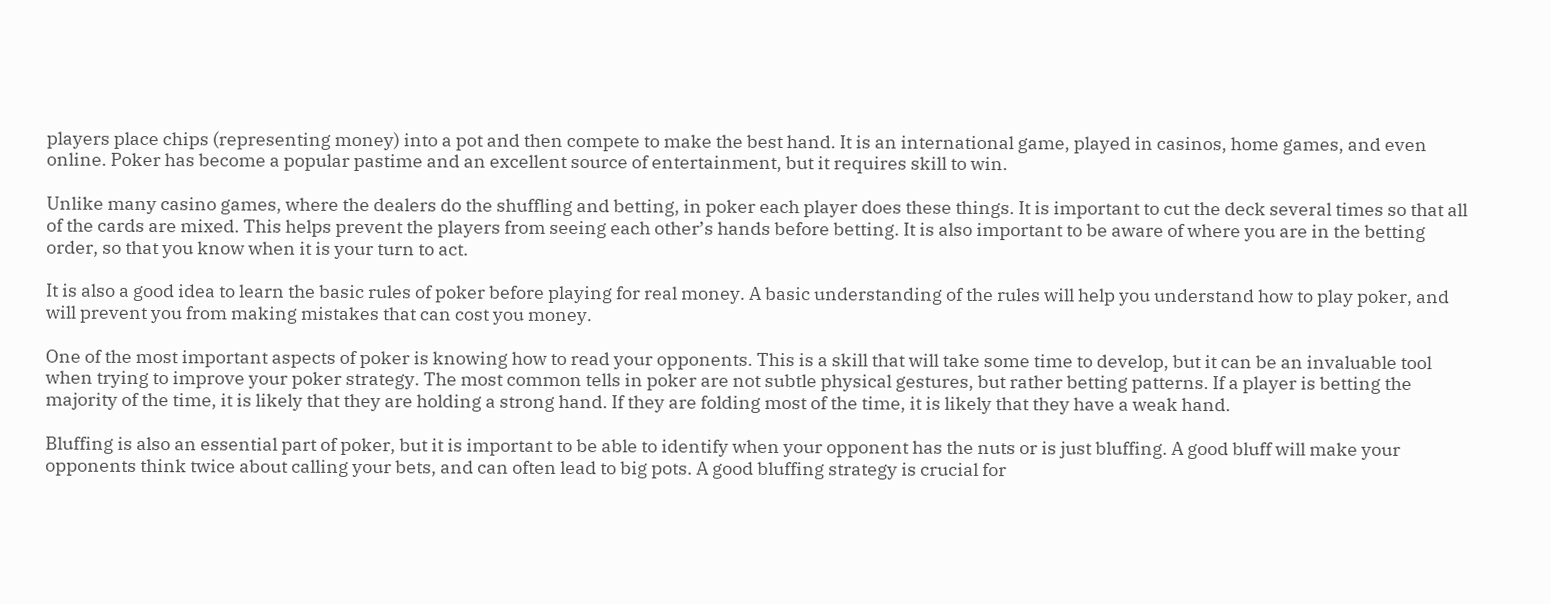players place chips (representing money) into a pot and then compete to make the best hand. It is an international game, played in casinos, home games, and even online. Poker has become a popular pastime and an excellent source of entertainment, but it requires skill to win.

Unlike many casino games, where the dealers do the shuffling and betting, in poker each player does these things. It is important to cut the deck several times so that all of the cards are mixed. This helps prevent the players from seeing each other’s hands before betting. It is also important to be aware of where you are in the betting order, so that you know when it is your turn to act.

It is also a good idea to learn the basic rules of poker before playing for real money. A basic understanding of the rules will help you understand how to play poker, and will prevent you from making mistakes that can cost you money.

One of the most important aspects of poker is knowing how to read your opponents. This is a skill that will take some time to develop, but it can be an invaluable tool when trying to improve your poker strategy. The most common tells in poker are not subtle physical gestures, but rather betting patterns. If a player is betting the majority of the time, it is likely that they are holding a strong hand. If they are folding most of the time, it is likely that they have a weak hand.

Bluffing is also an essential part of poker, but it is important to be able to identify when your opponent has the nuts or is just bluffing. A good bluff will make your opponents think twice about calling your bets, and can often lead to big pots. A good bluffing strategy is crucial for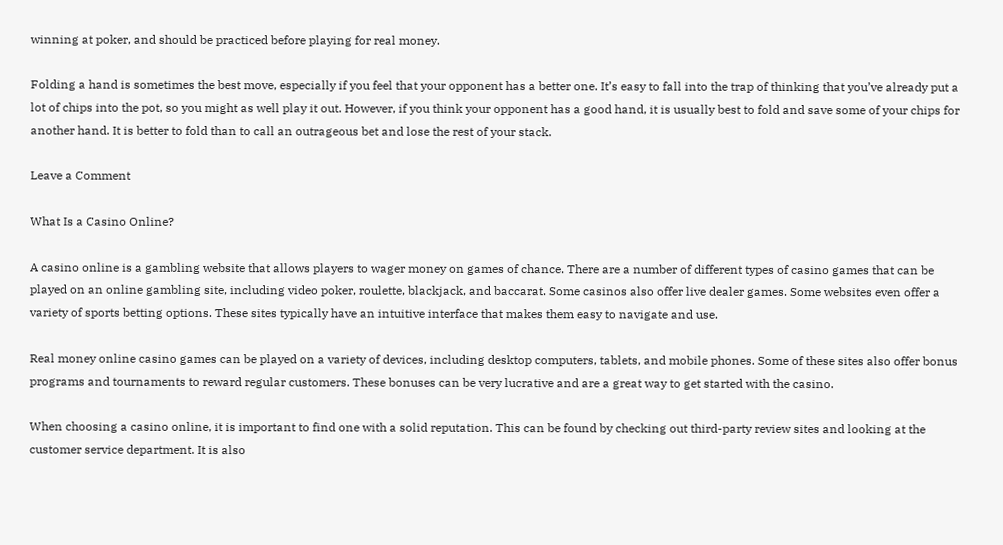winning at poker, and should be practiced before playing for real money.

Folding a hand is sometimes the best move, especially if you feel that your opponent has a better one. It’s easy to fall into the trap of thinking that you’ve already put a lot of chips into the pot, so you might as well play it out. However, if you think your opponent has a good hand, it is usually best to fold and save some of your chips for another hand. It is better to fold than to call an outrageous bet and lose the rest of your stack.

Leave a Comment

What Is a Casino Online?

A casino online is a gambling website that allows players to wager money on games of chance. There are a number of different types of casino games that can be played on an online gambling site, including video poker, roulette, blackjack, and baccarat. Some casinos also offer live dealer games. Some websites even offer a variety of sports betting options. These sites typically have an intuitive interface that makes them easy to navigate and use.

Real money online casino games can be played on a variety of devices, including desktop computers, tablets, and mobile phones. Some of these sites also offer bonus programs and tournaments to reward regular customers. These bonuses can be very lucrative and are a great way to get started with the casino.

When choosing a casino online, it is important to find one with a solid reputation. This can be found by checking out third-party review sites and looking at the customer service department. It is also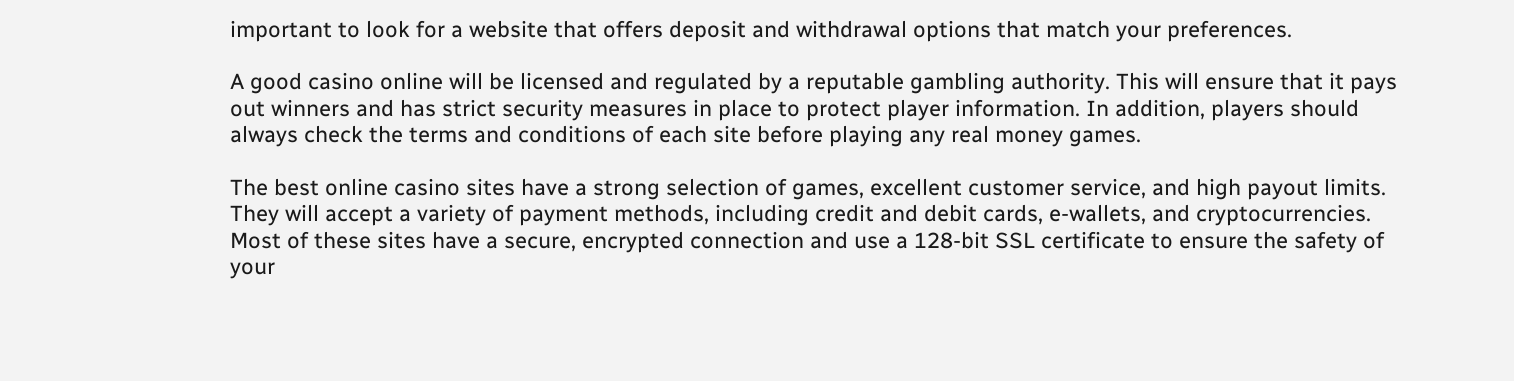important to look for a website that offers deposit and withdrawal options that match your preferences.

A good casino online will be licensed and regulated by a reputable gambling authority. This will ensure that it pays out winners and has strict security measures in place to protect player information. In addition, players should always check the terms and conditions of each site before playing any real money games.

The best online casino sites have a strong selection of games, excellent customer service, and high payout limits. They will accept a variety of payment methods, including credit and debit cards, e-wallets, and cryptocurrencies. Most of these sites have a secure, encrypted connection and use a 128-bit SSL certificate to ensure the safety of your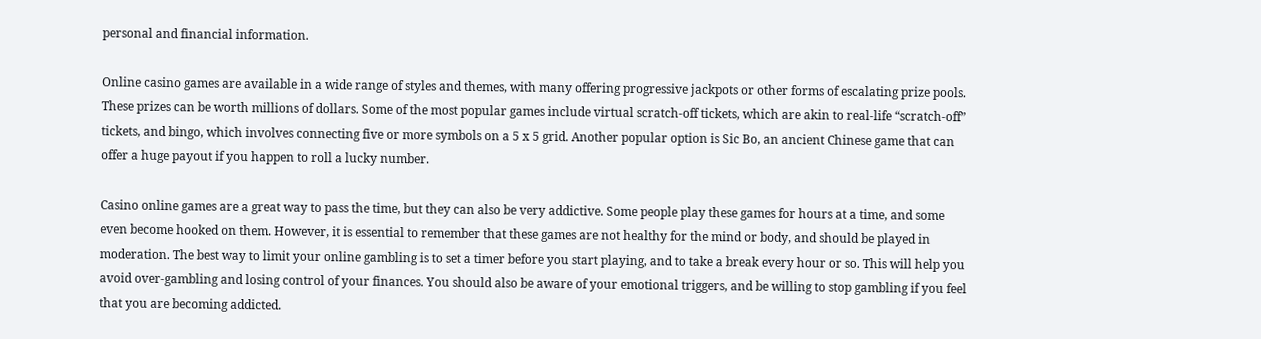personal and financial information.

Online casino games are available in a wide range of styles and themes, with many offering progressive jackpots or other forms of escalating prize pools. These prizes can be worth millions of dollars. Some of the most popular games include virtual scratch-off tickets, which are akin to real-life “scratch-off” tickets, and bingo, which involves connecting five or more symbols on a 5 x 5 grid. Another popular option is Sic Bo, an ancient Chinese game that can offer a huge payout if you happen to roll a lucky number.

Casino online games are a great way to pass the time, but they can also be very addictive. Some people play these games for hours at a time, and some even become hooked on them. However, it is essential to remember that these games are not healthy for the mind or body, and should be played in moderation. The best way to limit your online gambling is to set a timer before you start playing, and to take a break every hour or so. This will help you avoid over-gambling and losing control of your finances. You should also be aware of your emotional triggers, and be willing to stop gambling if you feel that you are becoming addicted.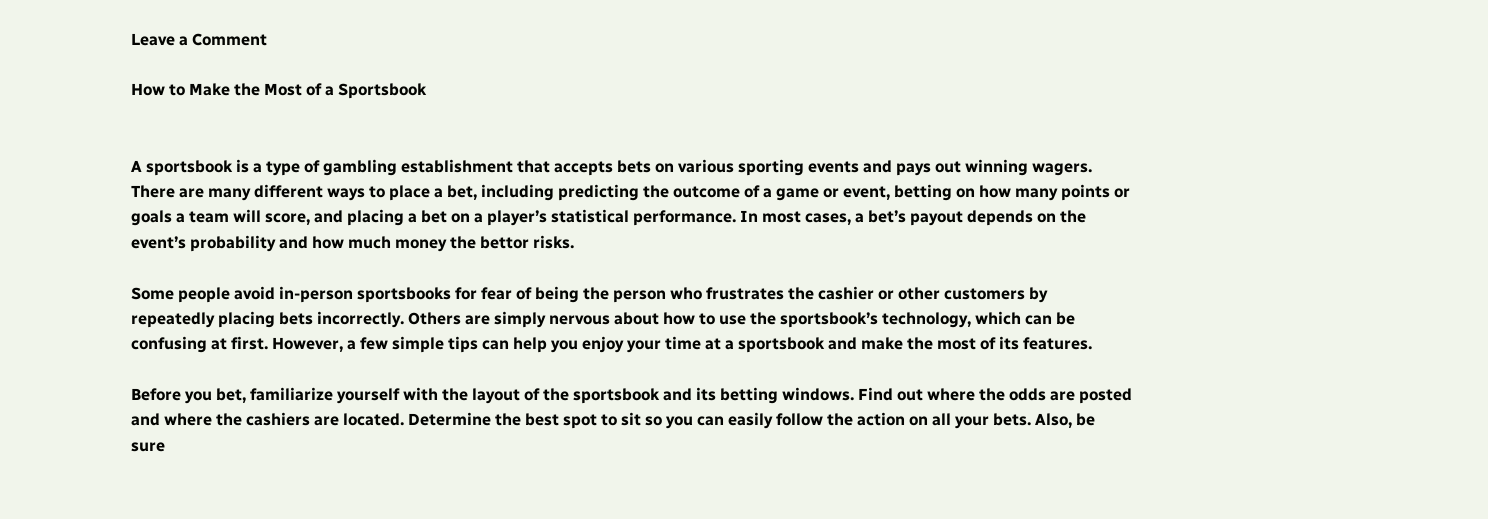Leave a Comment

How to Make the Most of a Sportsbook


A sportsbook is a type of gambling establishment that accepts bets on various sporting events and pays out winning wagers. There are many different ways to place a bet, including predicting the outcome of a game or event, betting on how many points or goals a team will score, and placing a bet on a player’s statistical performance. In most cases, a bet’s payout depends on the event’s probability and how much money the bettor risks.

Some people avoid in-person sportsbooks for fear of being the person who frustrates the cashier or other customers by repeatedly placing bets incorrectly. Others are simply nervous about how to use the sportsbook’s technology, which can be confusing at first. However, a few simple tips can help you enjoy your time at a sportsbook and make the most of its features.

Before you bet, familiarize yourself with the layout of the sportsbook and its betting windows. Find out where the odds are posted and where the cashiers are located. Determine the best spot to sit so you can easily follow the action on all your bets. Also, be sure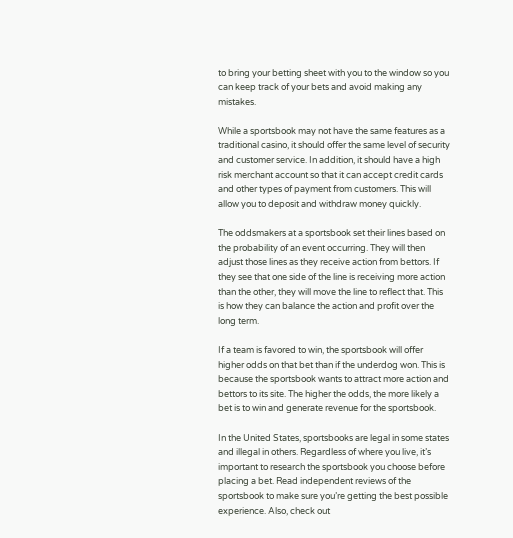to bring your betting sheet with you to the window so you can keep track of your bets and avoid making any mistakes.

While a sportsbook may not have the same features as a traditional casino, it should offer the same level of security and customer service. In addition, it should have a high risk merchant account so that it can accept credit cards and other types of payment from customers. This will allow you to deposit and withdraw money quickly.

The oddsmakers at a sportsbook set their lines based on the probability of an event occurring. They will then adjust those lines as they receive action from bettors. If they see that one side of the line is receiving more action than the other, they will move the line to reflect that. This is how they can balance the action and profit over the long term.

If a team is favored to win, the sportsbook will offer higher odds on that bet than if the underdog won. This is because the sportsbook wants to attract more action and bettors to its site. The higher the odds, the more likely a bet is to win and generate revenue for the sportsbook.

In the United States, sportsbooks are legal in some states and illegal in others. Regardless of where you live, it’s important to research the sportsbook you choose before placing a bet. Read independent reviews of the sportsbook to make sure you’re getting the best possible experience. Also, check out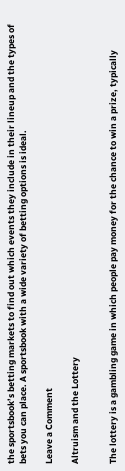the sportsbook’s betting markets to find out which events they include in their lineup and the types of bets you can place. A sportsbook with a wide variety of betting options is ideal.

Leave a Comment

Altruism and the Lottery


The lottery is a gambling game in which people pay money for the chance to win a prize, typically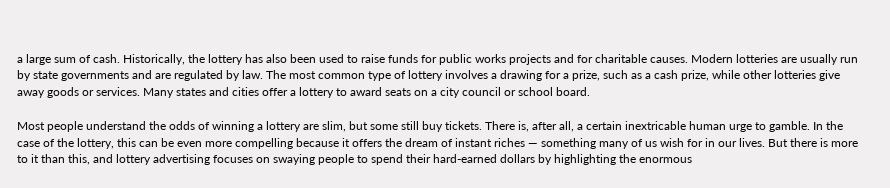a large sum of cash. Historically, the lottery has also been used to raise funds for public works projects and for charitable causes. Modern lotteries are usually run by state governments and are regulated by law. The most common type of lottery involves a drawing for a prize, such as a cash prize, while other lotteries give away goods or services. Many states and cities offer a lottery to award seats on a city council or school board.

Most people understand the odds of winning a lottery are slim, but some still buy tickets. There is, after all, a certain inextricable human urge to gamble. In the case of the lottery, this can be even more compelling because it offers the dream of instant riches — something many of us wish for in our lives. But there is more to it than this, and lottery advertising focuses on swaying people to spend their hard-earned dollars by highlighting the enormous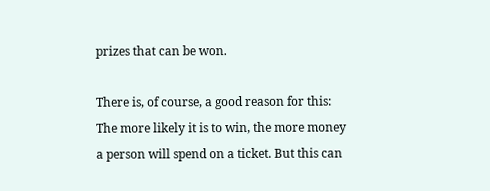prizes that can be won.

There is, of course, a good reason for this: The more likely it is to win, the more money a person will spend on a ticket. But this can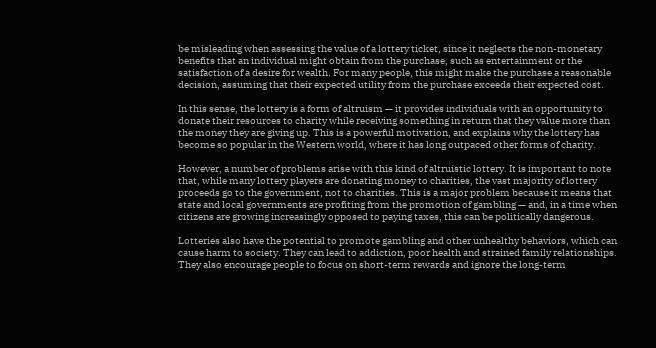be misleading when assessing the value of a lottery ticket, since it neglects the non-monetary benefits that an individual might obtain from the purchase, such as entertainment or the satisfaction of a desire for wealth. For many people, this might make the purchase a reasonable decision, assuming that their expected utility from the purchase exceeds their expected cost.

In this sense, the lottery is a form of altruism — it provides individuals with an opportunity to donate their resources to charity while receiving something in return that they value more than the money they are giving up. This is a powerful motivation, and explains why the lottery has become so popular in the Western world, where it has long outpaced other forms of charity.

However, a number of problems arise with this kind of altruistic lottery. It is important to note that, while many lottery players are donating money to charities, the vast majority of lottery proceeds go to the government, not to charities. This is a major problem because it means that state and local governments are profiting from the promotion of gambling — and, in a time when citizens are growing increasingly opposed to paying taxes, this can be politically dangerous.

Lotteries also have the potential to promote gambling and other unhealthy behaviors, which can cause harm to society. They can lead to addiction, poor health and strained family relationships. They also encourage people to focus on short-term rewards and ignore the long-term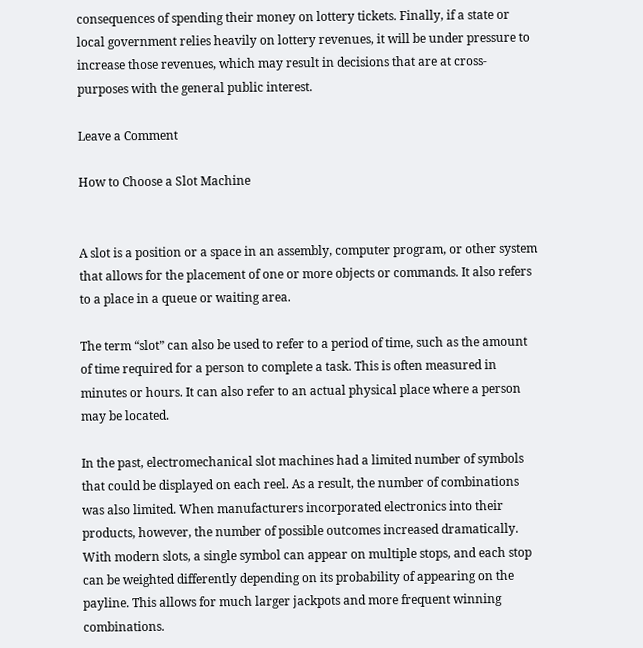consequences of spending their money on lottery tickets. Finally, if a state or local government relies heavily on lottery revenues, it will be under pressure to increase those revenues, which may result in decisions that are at cross-purposes with the general public interest.

Leave a Comment

How to Choose a Slot Machine


A slot is a position or a space in an assembly, computer program, or other system that allows for the placement of one or more objects or commands. It also refers to a place in a queue or waiting area.

The term “slot” can also be used to refer to a period of time, such as the amount of time required for a person to complete a task. This is often measured in minutes or hours. It can also refer to an actual physical place where a person may be located.

In the past, electromechanical slot machines had a limited number of symbols that could be displayed on each reel. As a result, the number of combinations was also limited. When manufacturers incorporated electronics into their products, however, the number of possible outcomes increased dramatically. With modern slots, a single symbol can appear on multiple stops, and each stop can be weighted differently depending on its probability of appearing on the payline. This allows for much larger jackpots and more frequent winning combinations.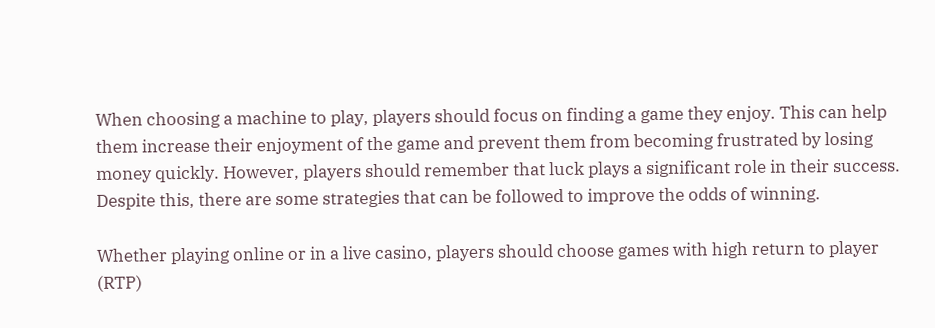When choosing a machine to play, players should focus on finding a game they enjoy. This can help them increase their enjoyment of the game and prevent them from becoming frustrated by losing money quickly. However, players should remember that luck plays a significant role in their success. Despite this, there are some strategies that can be followed to improve the odds of winning.

Whether playing online or in a live casino, players should choose games with high return to player (RTP)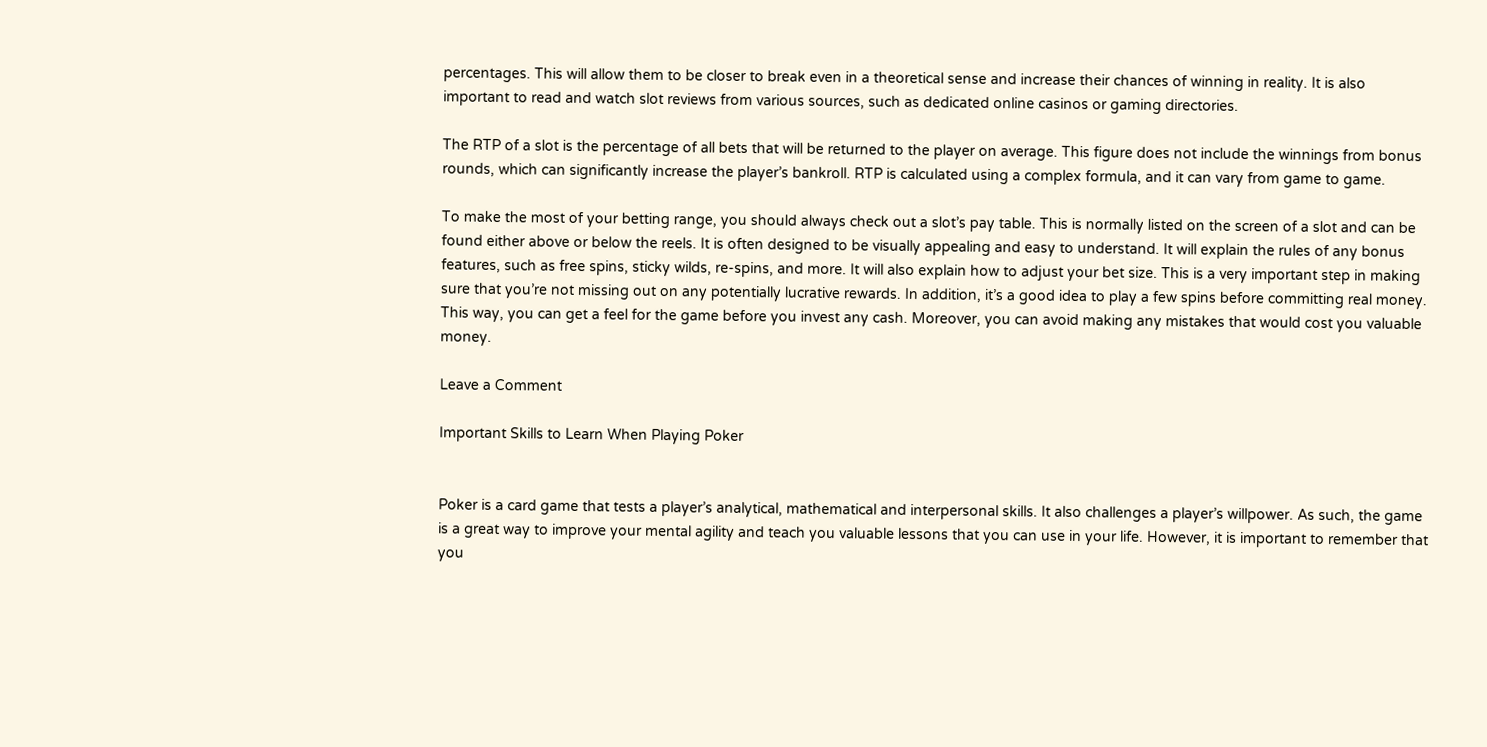percentages. This will allow them to be closer to break even in a theoretical sense and increase their chances of winning in reality. It is also important to read and watch slot reviews from various sources, such as dedicated online casinos or gaming directories.

The RTP of a slot is the percentage of all bets that will be returned to the player on average. This figure does not include the winnings from bonus rounds, which can significantly increase the player’s bankroll. RTP is calculated using a complex formula, and it can vary from game to game.

To make the most of your betting range, you should always check out a slot’s pay table. This is normally listed on the screen of a slot and can be found either above or below the reels. It is often designed to be visually appealing and easy to understand. It will explain the rules of any bonus features, such as free spins, sticky wilds, re-spins, and more. It will also explain how to adjust your bet size. This is a very important step in making sure that you’re not missing out on any potentially lucrative rewards. In addition, it’s a good idea to play a few spins before committing real money. This way, you can get a feel for the game before you invest any cash. Moreover, you can avoid making any mistakes that would cost you valuable money.

Leave a Comment

Important Skills to Learn When Playing Poker


Poker is a card game that tests a player’s analytical, mathematical and interpersonal skills. It also challenges a player’s willpower. As such, the game is a great way to improve your mental agility and teach you valuable lessons that you can use in your life. However, it is important to remember that you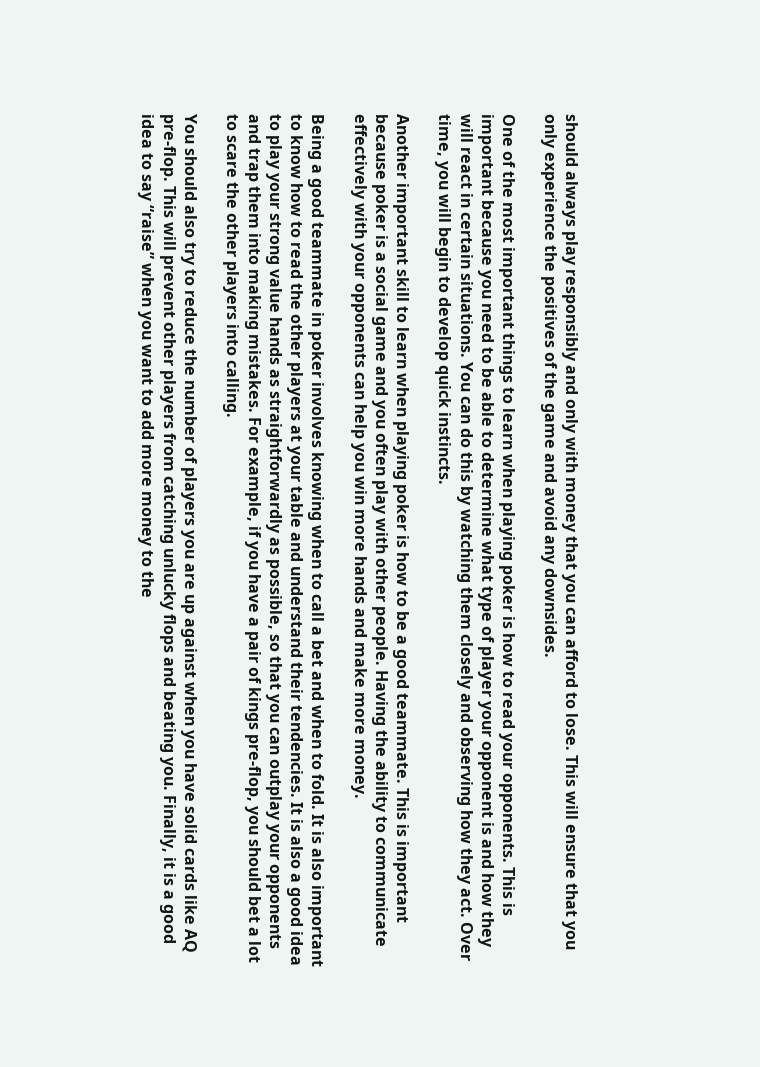should always play responsibly and only with money that you can afford to lose. This will ensure that you only experience the positives of the game and avoid any downsides.

One of the most important things to learn when playing poker is how to read your opponents. This is important because you need to be able to determine what type of player your opponent is and how they will react in certain situations. You can do this by watching them closely and observing how they act. Over time, you will begin to develop quick instincts.

Another important skill to learn when playing poker is how to be a good teammate. This is important because poker is a social game and you often play with other people. Having the ability to communicate effectively with your opponents can help you win more hands and make more money.

Being a good teammate in poker involves knowing when to call a bet and when to fold. It is also important to know how to read the other players at your table and understand their tendencies. It is also a good idea to play your strong value hands as straightforwardly as possible, so that you can outplay your opponents and trap them into making mistakes. For example, if you have a pair of kings pre-flop, you should bet a lot to scare the other players into calling.

You should also try to reduce the number of players you are up against when you have solid cards like AQ pre-flop. This will prevent other players from catching unlucky flops and beating you. Finally, it is a good idea to say “raise” when you want to add more money to the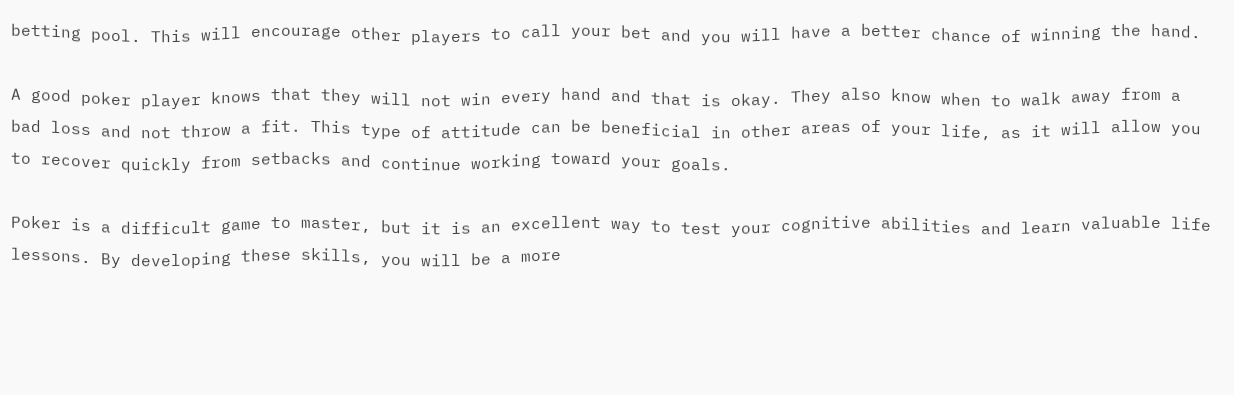betting pool. This will encourage other players to call your bet and you will have a better chance of winning the hand.

A good poker player knows that they will not win every hand and that is okay. They also know when to walk away from a bad loss and not throw a fit. This type of attitude can be beneficial in other areas of your life, as it will allow you to recover quickly from setbacks and continue working toward your goals.

Poker is a difficult game to master, but it is an excellent way to test your cognitive abilities and learn valuable life lessons. By developing these skills, you will be a more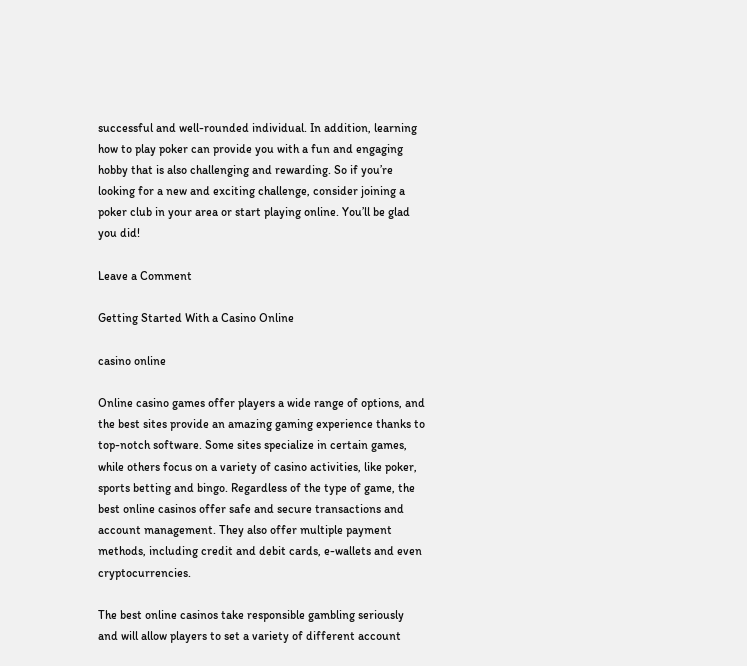successful and well-rounded individual. In addition, learning how to play poker can provide you with a fun and engaging hobby that is also challenging and rewarding. So if you’re looking for a new and exciting challenge, consider joining a poker club in your area or start playing online. You’ll be glad you did!

Leave a Comment

Getting Started With a Casino Online

casino online

Online casino games offer players a wide range of options, and the best sites provide an amazing gaming experience thanks to top-notch software. Some sites specialize in certain games, while others focus on a variety of casino activities, like poker, sports betting and bingo. Regardless of the type of game, the best online casinos offer safe and secure transactions and account management. They also offer multiple payment methods, including credit and debit cards, e-wallets and even cryptocurrencies.

The best online casinos take responsible gambling seriously and will allow players to set a variety of different account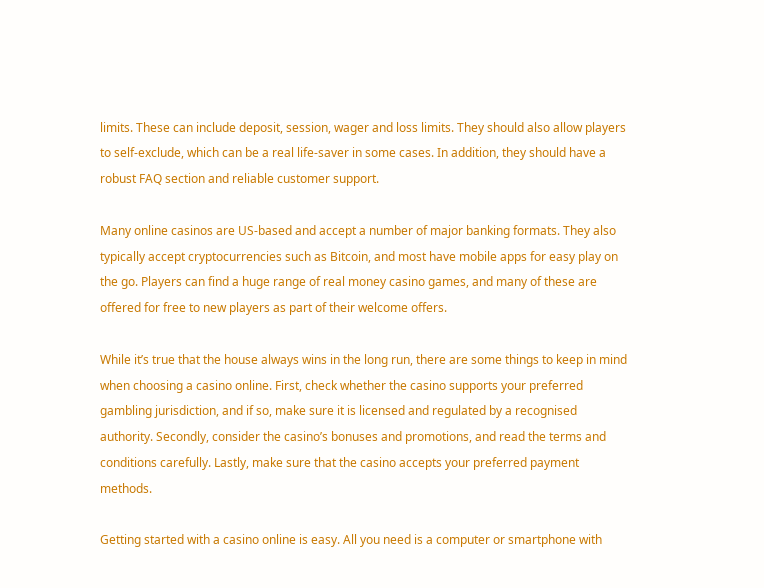limits. These can include deposit, session, wager and loss limits. They should also allow players to self-exclude, which can be a real life-saver in some cases. In addition, they should have a robust FAQ section and reliable customer support.

Many online casinos are US-based and accept a number of major banking formats. They also typically accept cryptocurrencies such as Bitcoin, and most have mobile apps for easy play on the go. Players can find a huge range of real money casino games, and many of these are offered for free to new players as part of their welcome offers.

While it’s true that the house always wins in the long run, there are some things to keep in mind when choosing a casino online. First, check whether the casino supports your preferred gambling jurisdiction, and if so, make sure it is licensed and regulated by a recognised authority. Secondly, consider the casino’s bonuses and promotions, and read the terms and conditions carefully. Lastly, make sure that the casino accepts your preferred payment methods.

Getting started with a casino online is easy. All you need is a computer or smartphone with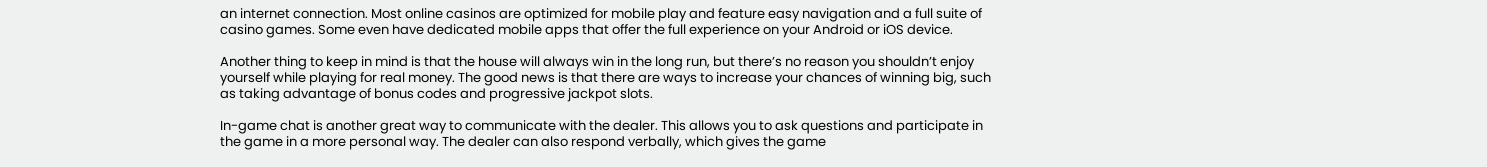an internet connection. Most online casinos are optimized for mobile play and feature easy navigation and a full suite of casino games. Some even have dedicated mobile apps that offer the full experience on your Android or iOS device.

Another thing to keep in mind is that the house will always win in the long run, but there’s no reason you shouldn’t enjoy yourself while playing for real money. The good news is that there are ways to increase your chances of winning big, such as taking advantage of bonus codes and progressive jackpot slots.

In-game chat is another great way to communicate with the dealer. This allows you to ask questions and participate in the game in a more personal way. The dealer can also respond verbally, which gives the game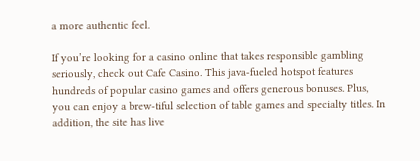a more authentic feel.

If you’re looking for a casino online that takes responsible gambling seriously, check out Cafe Casino. This java-fueled hotspot features hundreds of popular casino games and offers generous bonuses. Plus, you can enjoy a brew-tiful selection of table games and specialty titles. In addition, the site has live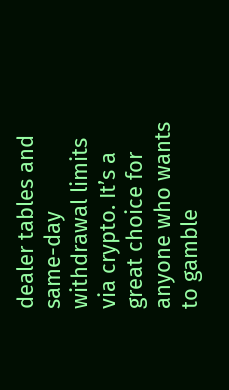dealer tables and same-day withdrawal limits via crypto. It’s a great choice for anyone who wants to gamble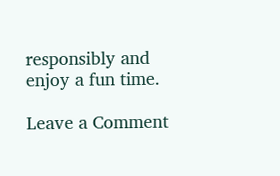responsibly and enjoy a fun time.

Leave a Comment